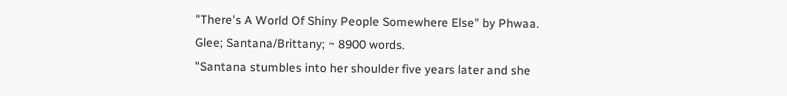"There's A World Of Shiny People Somewhere Else" by Phwaa. Glee; Santana/Brittany; ~ 8900 words.
"Santana stumbles into her shoulder five years later and she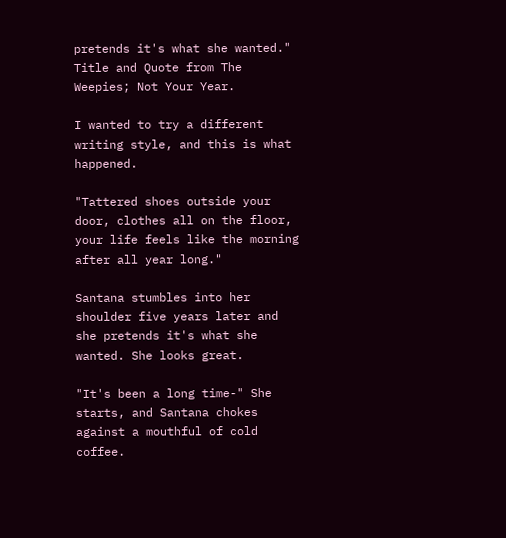pretends it's what she wanted." Title and Quote from The Weepies; Not Your Year.

I wanted to try a different writing style, and this is what happened.

"Tattered shoes outside your door, clothes all on the floor,
your life feels like the morning after all year long."

Santana stumbles into her shoulder five years later and she pretends it's what she wanted. She looks great.

"It's been a long time-" She starts, and Santana chokes against a mouthful of cold coffee.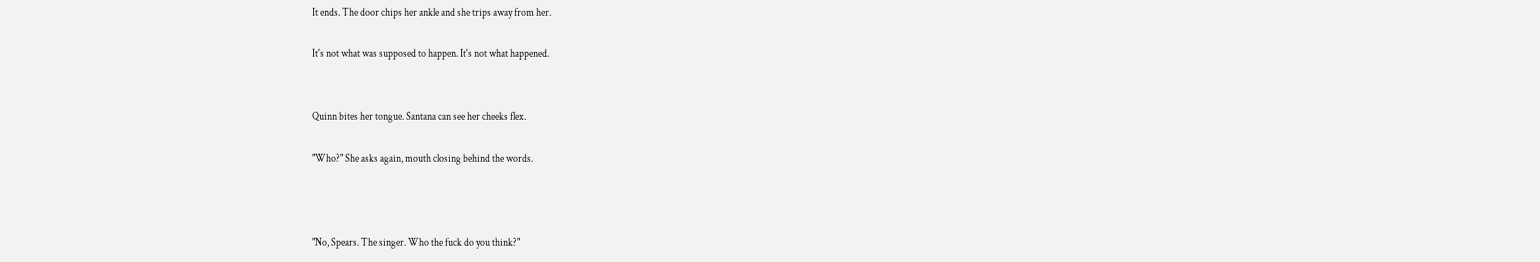It ends. The door chips her ankle and she trips away from her.

It's not what was supposed to happen. It's not what happened.


Quinn bites her tongue. Santana can see her cheeks flex.

"Who?" She asks again, mouth closing behind the words.



"No, Spears. The singer. Who the fuck do you think?"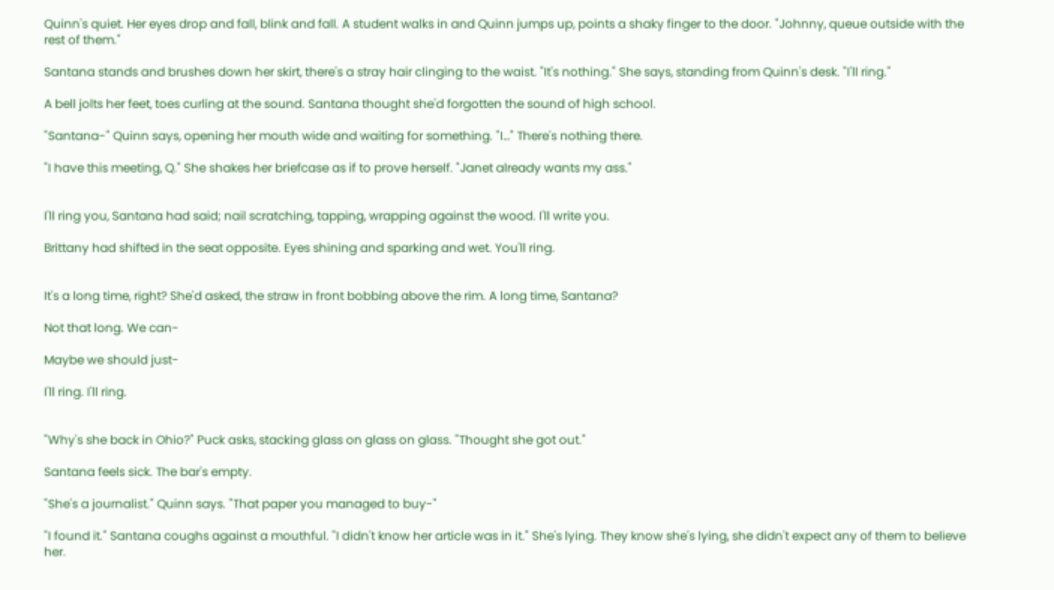Quinn's quiet. Her eyes drop and fall, blink and fall. A student walks in and Quinn jumps up, points a shaky finger to the door. "Johnny, queue outside with the rest of them."

Santana stands and brushes down her skirt, there's a stray hair clinging to the waist. "It's nothing." She says, standing from Quinn's desk. "I'll ring."

A bell jolts her feet, toes curling at the sound. Santana thought she'd forgotten the sound of high school.

"Santana-" Quinn says, opening her mouth wide and waiting for something. "I…" There's nothing there.

"I have this meeting, Q." She shakes her briefcase as if to prove herself. "Janet already wants my ass."


I'll ring you, Santana had said; nail scratching, tapping, wrapping against the wood. I'll write you.

Brittany had shifted in the seat opposite. Eyes shining and sparking and wet. You'll ring.


It's a long time, right? She'd asked, the straw in front bobbing above the rim. A long time, Santana?

Not that long. We can-

Maybe we should just-

I'll ring. I'll ring.


"Why's she back in Ohio?" Puck asks, stacking glass on glass on glass. "Thought she got out."

Santana feels sick. The bar's empty.

"She's a journalist." Quinn says. "That paper you managed to buy-"

"I found it." Santana coughs against a mouthful. "I didn't know her article was in it." She's lying. They know she's lying, she didn't expect any of them to believe her.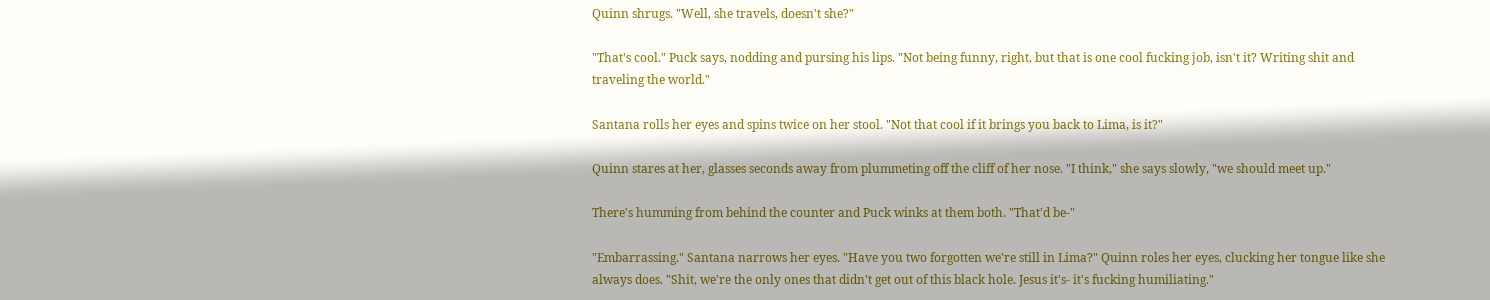Quinn shrugs. "Well, she travels, doesn't she?"

"That's cool." Puck says, nodding and pursing his lips. "Not being funny, right, but that is one cool fucking job, isn't it? Writing shit and traveling the world."

Santana rolls her eyes and spins twice on her stool. "Not that cool if it brings you back to Lima, is it?"

Quinn stares at her, glasses seconds away from plummeting off the cliff of her nose. "I think," she says slowly, "we should meet up."

There's humming from behind the counter and Puck winks at them both. "That'd be-"

"Embarrassing." Santana narrows her eyes. "Have you two forgotten we're still in Lima?" Quinn roles her eyes, clucking her tongue like she always does. "Shit, we're the only ones that didn't get out of this black hole. Jesus it's- it's fucking humiliating."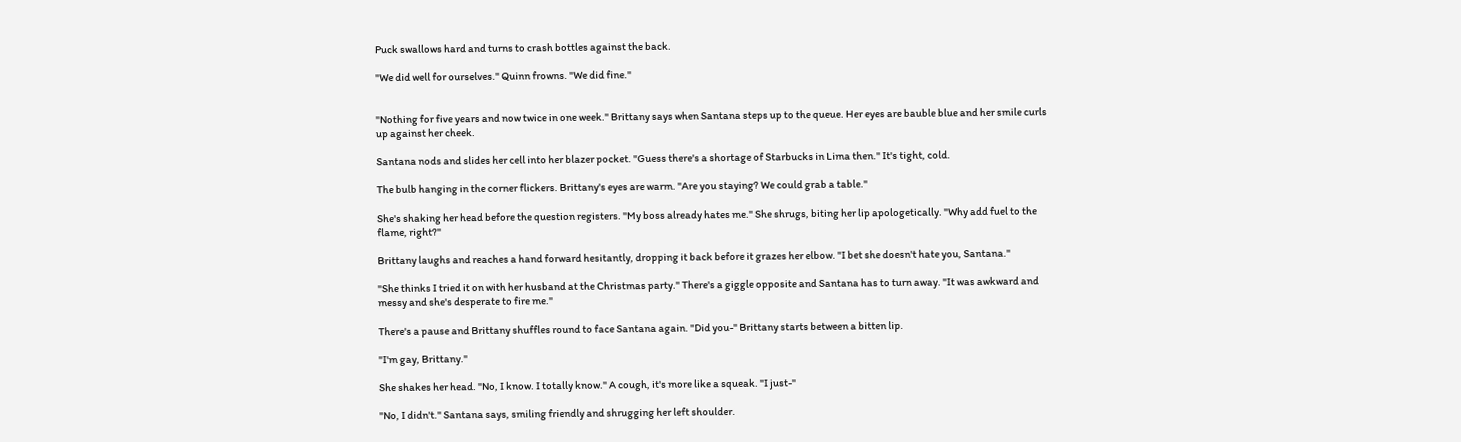Puck swallows hard and turns to crash bottles against the back.

"We did well for ourselves." Quinn frowns. "We did fine."


"Nothing for five years and now twice in one week." Brittany says when Santana steps up to the queue. Her eyes are bauble blue and her smile curls up against her cheek.

Santana nods and slides her cell into her blazer pocket. "Guess there's a shortage of Starbucks in Lima then." It's tight, cold.

The bulb hanging in the corner flickers. Brittany's eyes are warm. "Are you staying? We could grab a table."

She's shaking her head before the question registers. "My boss already hates me." She shrugs, biting her lip apologetically. "Why add fuel to the flame, right?"

Brittany laughs and reaches a hand forward hesitantly, dropping it back before it grazes her elbow. "I bet she doesn't hate you, Santana."

"She thinks I tried it on with her husband at the Christmas party." There's a giggle opposite and Santana has to turn away. "It was awkward and messy and she's desperate to fire me."

There's a pause and Brittany shuffles round to face Santana again. "Did you-" Brittany starts between a bitten lip.

"I'm gay, Brittany."

She shakes her head. "No, I know. I totally know." A cough, it's more like a squeak. "I just-"

"No, I didn't." Santana says, smiling friendly and shrugging her left shoulder.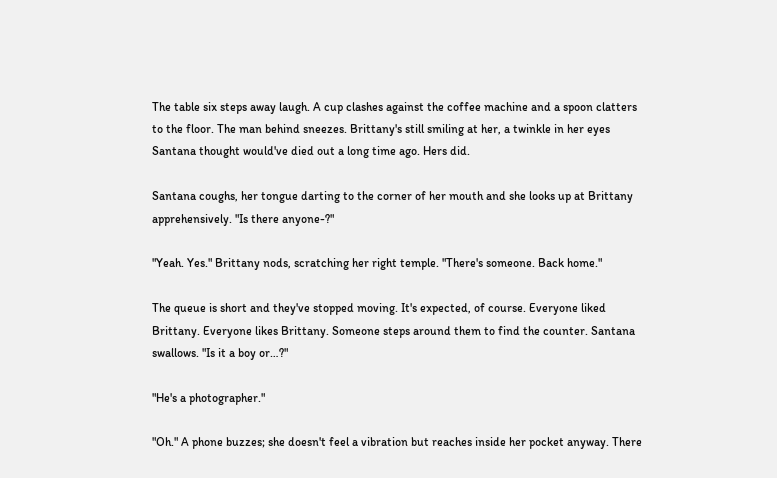The table six steps away laugh. A cup clashes against the coffee machine and a spoon clatters to the floor. The man behind sneezes. Brittany's still smiling at her, a twinkle in her eyes Santana thought would've died out a long time ago. Hers did.

Santana coughs, her tongue darting to the corner of her mouth and she looks up at Brittany apprehensively. "Is there anyone-?"

"Yeah. Yes." Brittany nods, scratching her right temple. "There's someone. Back home."

The queue is short and they've stopped moving. It's expected, of course. Everyone liked Brittany. Everyone likes Brittany. Someone steps around them to find the counter. Santana swallows. "Is it a boy or…?"

"He's a photographer."

"Oh." A phone buzzes; she doesn't feel a vibration but reaches inside her pocket anyway. There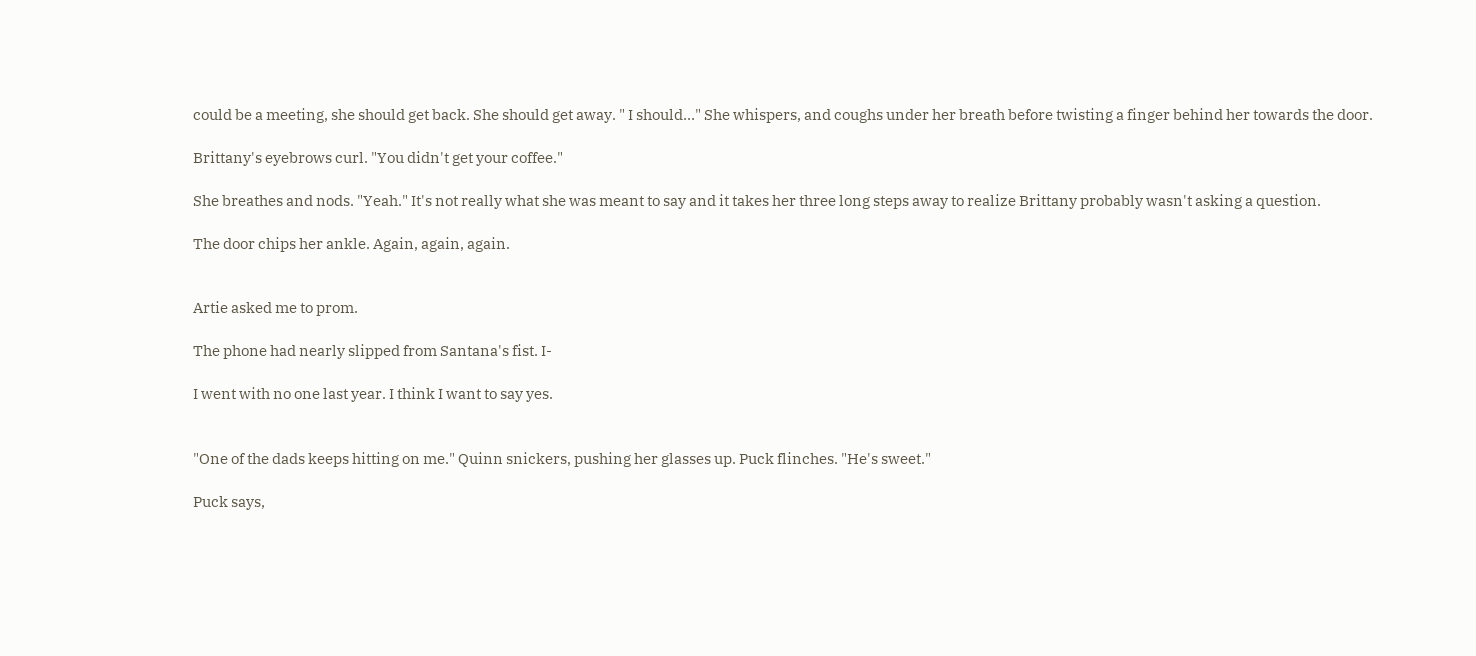could be a meeting, she should get back. She should get away. " I should…" She whispers, and coughs under her breath before twisting a finger behind her towards the door.

Brittany's eyebrows curl. "You didn't get your coffee."

She breathes and nods. "Yeah." It's not really what she was meant to say and it takes her three long steps away to realize Brittany probably wasn't asking a question.

The door chips her ankle. Again, again, again.


Artie asked me to prom.

The phone had nearly slipped from Santana's fist. I-

I went with no one last year. I think I want to say yes.


"One of the dads keeps hitting on me." Quinn snickers, pushing her glasses up. Puck flinches. "He's sweet."

Puck says,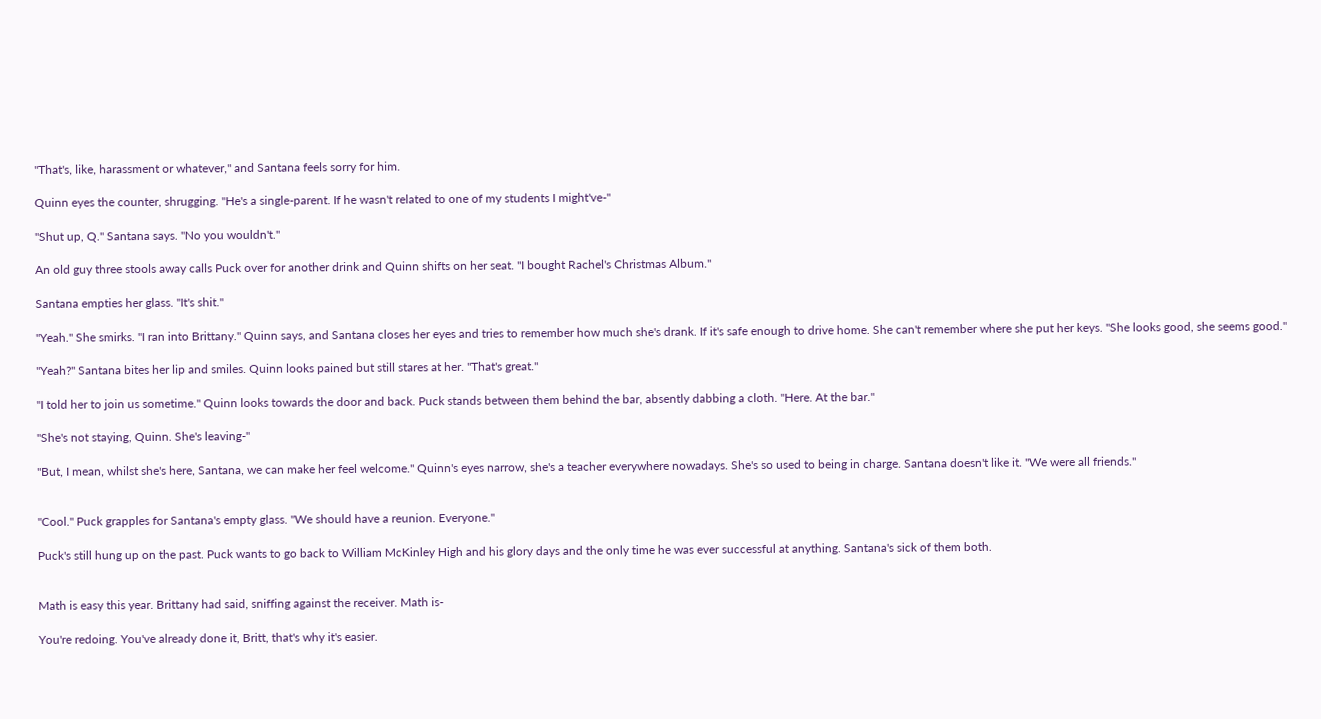"That's, like, harassment or whatever," and Santana feels sorry for him.

Quinn eyes the counter, shrugging. "He's a single-parent. If he wasn't related to one of my students I might've-"

"Shut up, Q." Santana says. "No you wouldn't."

An old guy three stools away calls Puck over for another drink and Quinn shifts on her seat. "I bought Rachel's Christmas Album."

Santana empties her glass. "It's shit."

"Yeah." She smirks. "I ran into Brittany." Quinn says, and Santana closes her eyes and tries to remember how much she's drank. If it's safe enough to drive home. She can't remember where she put her keys. "She looks good, she seems good."

"Yeah?" Santana bites her lip and smiles. Quinn looks pained but still stares at her. "That's great."

"I told her to join us sometime." Quinn looks towards the door and back. Puck stands between them behind the bar, absently dabbing a cloth. "Here. At the bar."

"She's not staying, Quinn. She's leaving-"

"But, I mean, whilst she's here, Santana, we can make her feel welcome." Quinn's eyes narrow, she's a teacher everywhere nowadays. She's so used to being in charge. Santana doesn't like it. "We were all friends."


"Cool." Puck grapples for Santana's empty glass. "We should have a reunion. Everyone."

Puck's still hung up on the past. Puck wants to go back to William McKinley High and his glory days and the only time he was ever successful at anything. Santana's sick of them both.


Math is easy this year. Brittany had said, sniffing against the receiver. Math is-

You're redoing. You've already done it, Britt, that's why it's easier.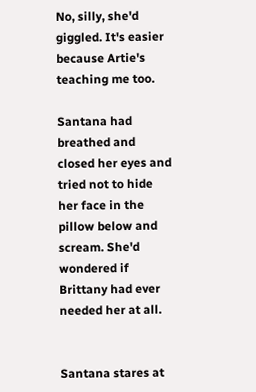No, silly, she'd giggled. It's easier because Artie's teaching me too.

Santana had breathed and closed her eyes and tried not to hide her face in the pillow below and scream. She'd wondered if Brittany had ever needed her at all.


Santana stares at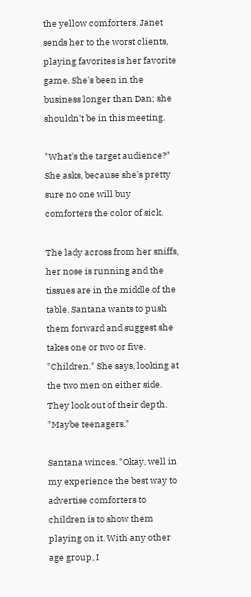the yellow comforters. Janet sends her to the worst clients, playing favorites is her favorite game. She's been in the business longer than Dan; she shouldn't be in this meeting.

"What's the target audience?" She asks, because she's pretty sure no one will buy comforters the color of sick.

The lady across from her sniffs, her nose is running and the tissues are in the middle of the table. Santana wants to push them forward and suggest she takes one or two or five. "Children." She says, looking at the two men on either side. They look out of their depth. "Maybe teenagers."

Santana winces. "Okay, well in my experience the best way to advertise comforters to children is to show them playing on it. With any other age group, I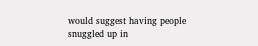would suggest having people snuggled up in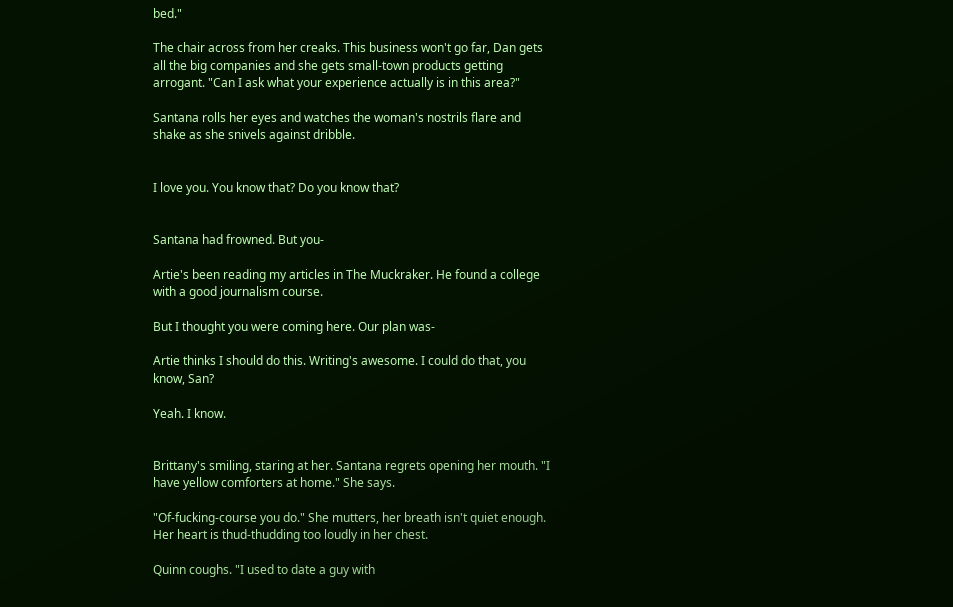bed."

The chair across from her creaks. This business won't go far, Dan gets all the big companies and she gets small-town products getting arrogant. "Can I ask what your experience actually is in this area?"

Santana rolls her eyes and watches the woman's nostrils flare and shake as she snivels against dribble.


I love you. You know that? Do you know that?


Santana had frowned. But you-

Artie's been reading my articles in The Muckraker. He found a college with a good journalism course.

But I thought you were coming here. Our plan was-

Artie thinks I should do this. Writing's awesome. I could do that, you know, San?

Yeah. I know.


Brittany's smiling, staring at her. Santana regrets opening her mouth. "I have yellow comforters at home." She says.

"Of-fucking-course you do." She mutters, her breath isn't quiet enough. Her heart is thud-thudding too loudly in her chest.

Quinn coughs. "I used to date a guy with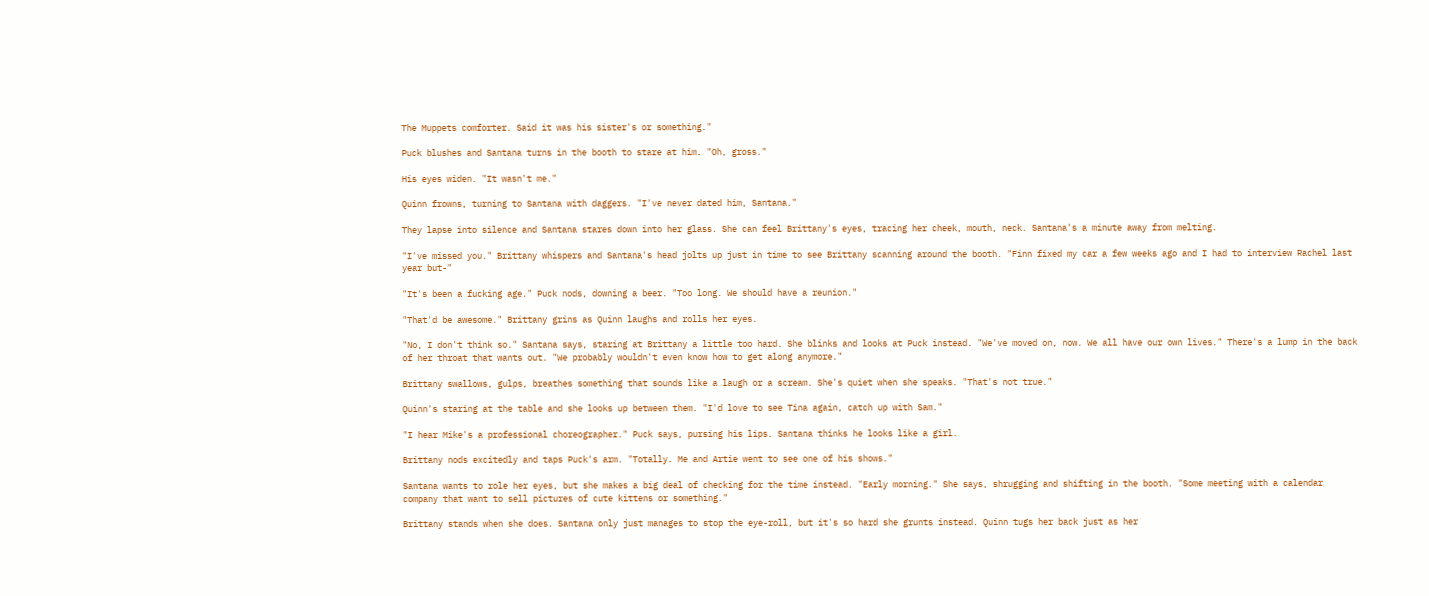The Muppets comforter. Said it was his sister's or something."

Puck blushes and Santana turns in the booth to stare at him. "Oh, gross."

His eyes widen. "It wasn't me."

Quinn frowns, turning to Santana with daggers. "I've never dated him, Santana."

They lapse into silence and Santana stares down into her glass. She can feel Brittany's eyes, tracing her cheek, mouth, neck. Santana's a minute away from melting.

"I've missed you." Brittany whispers and Santana's head jolts up just in time to see Brittany scanning around the booth. "Finn fixed my car a few weeks ago and I had to interview Rachel last year but-"

"It's been a fucking age." Puck nods, downing a beer. "Too long. We should have a reunion."

"That'd be awesome." Brittany grins as Quinn laughs and rolls her eyes.

"No, I don't think so." Santana says, staring at Brittany a little too hard. She blinks and looks at Puck instead. "We've moved on, now. We all have our own lives." There's a lump in the back of her throat that wants out. "We probably wouldn't even know how to get along anymore."

Brittany swallows, gulps, breathes something that sounds like a laugh or a scream. She's quiet when she speaks. "That's not true."

Quinn's staring at the table and she looks up between them. "I'd love to see Tina again, catch up with Sam."

"I hear Mike's a professional choreographer." Puck says, pursing his lips. Santana thinks he looks like a girl.

Brittany nods excitedly and taps Puck's arm. "Totally. Me and Artie went to see one of his shows."

Santana wants to role her eyes, but she makes a big deal of checking for the time instead. "Early morning." She says, shrugging and shifting in the booth. "Some meeting with a calendar company that want to sell pictures of cute kittens or something."

Brittany stands when she does. Santana only just manages to stop the eye-roll, but it's so hard she grunts instead. Quinn tugs her back just as her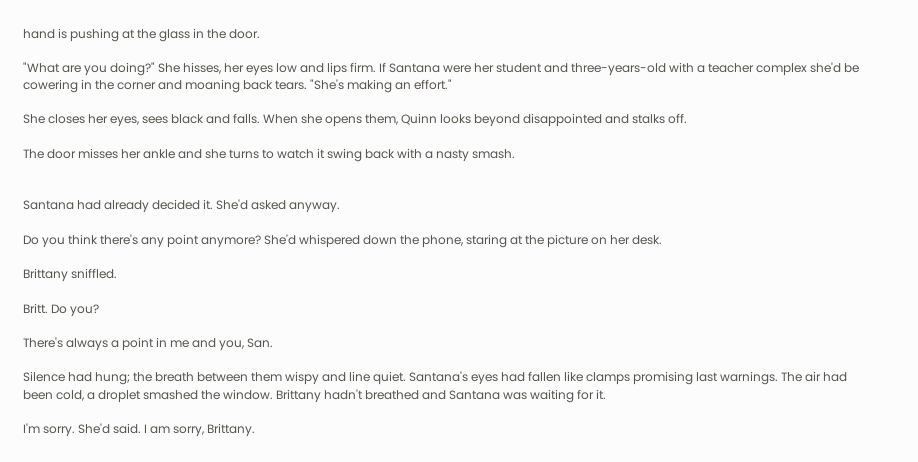hand is pushing at the glass in the door.

"What are you doing?" She hisses, her eyes low and lips firm. If Santana were her student and three-years-old with a teacher complex she'd be cowering in the corner and moaning back tears. "She's making an effort."

She closes her eyes, sees black and falls. When she opens them, Quinn looks beyond disappointed and stalks off.

The door misses her ankle and she turns to watch it swing back with a nasty smash.


Santana had already decided it. She'd asked anyway.

Do you think there's any point anymore? She'd whispered down the phone, staring at the picture on her desk.

Brittany sniffled.

Britt. Do you?

There's always a point in me and you, San.

Silence had hung; the breath between them wispy and line quiet. Santana's eyes had fallen like clamps promising last warnings. The air had been cold, a droplet smashed the window. Brittany hadn't breathed and Santana was waiting for it.

I'm sorry. She'd said. I am sorry, Brittany.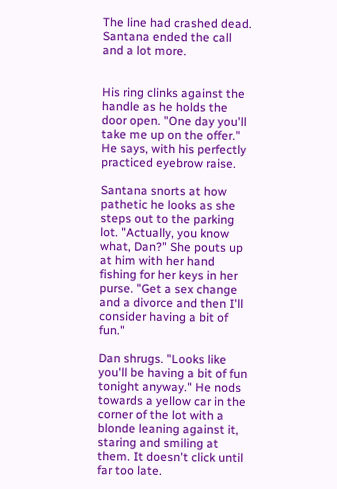The line had crashed dead. Santana ended the call and a lot more.


His ring clinks against the handle as he holds the door open. "One day you'll take me up on the offer." He says, with his perfectly practiced eyebrow raise.

Santana snorts at how pathetic he looks as she steps out to the parking lot. "Actually, you know what, Dan?" She pouts up at him with her hand fishing for her keys in her purse. "Get a sex change and a divorce and then I'll consider having a bit of fun."

Dan shrugs. "Looks like you'll be having a bit of fun tonight anyway." He nods towards a yellow car in the corner of the lot with a blonde leaning against it, staring and smiling at them. It doesn't click until far too late.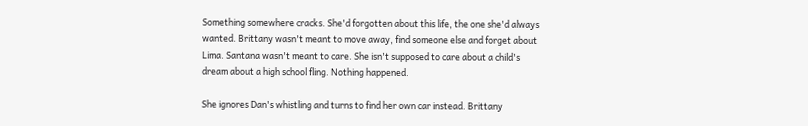Something somewhere cracks. She'd forgotten about this life, the one she'd always wanted. Brittany wasn't meant to move away, find someone else and forget about Lima. Santana wasn't meant to care. She isn't supposed to care about a child's dream about a high school fling. Nothing happened.

She ignores Dan's whistling and turns to find her own car instead. Brittany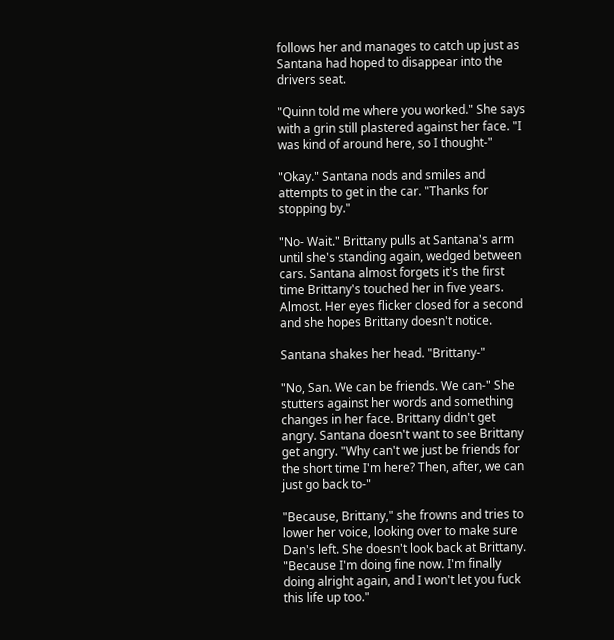follows her and manages to catch up just as Santana had hoped to disappear into the drivers seat.

"Quinn told me where you worked." She says with a grin still plastered against her face. "I was kind of around here, so I thought-"

"Okay." Santana nods and smiles and attempts to get in the car. "Thanks for stopping by."

"No- Wait." Brittany pulls at Santana's arm until she's standing again, wedged between cars. Santana almost forgets it's the first time Brittany's touched her in five years. Almost. Her eyes flicker closed for a second and she hopes Brittany doesn't notice.

Santana shakes her head. "Brittany-"

"No, San. We can be friends. We can-" She stutters against her words and something changes in her face. Brittany didn't get angry. Santana doesn't want to see Brittany get angry. "Why can't we just be friends for the short time I'm here? Then, after, we can just go back to-"

"Because, Brittany," she frowns and tries to lower her voice, looking over to make sure Dan's left. She doesn't look back at Brittany. "Because I'm doing fine now. I'm finally doing alright again, and I won't let you fuck this life up too."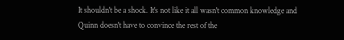It shouldn't be a shock. It's not like it all wasn't common knowledge and Quinn doesn't have to convince the rest of the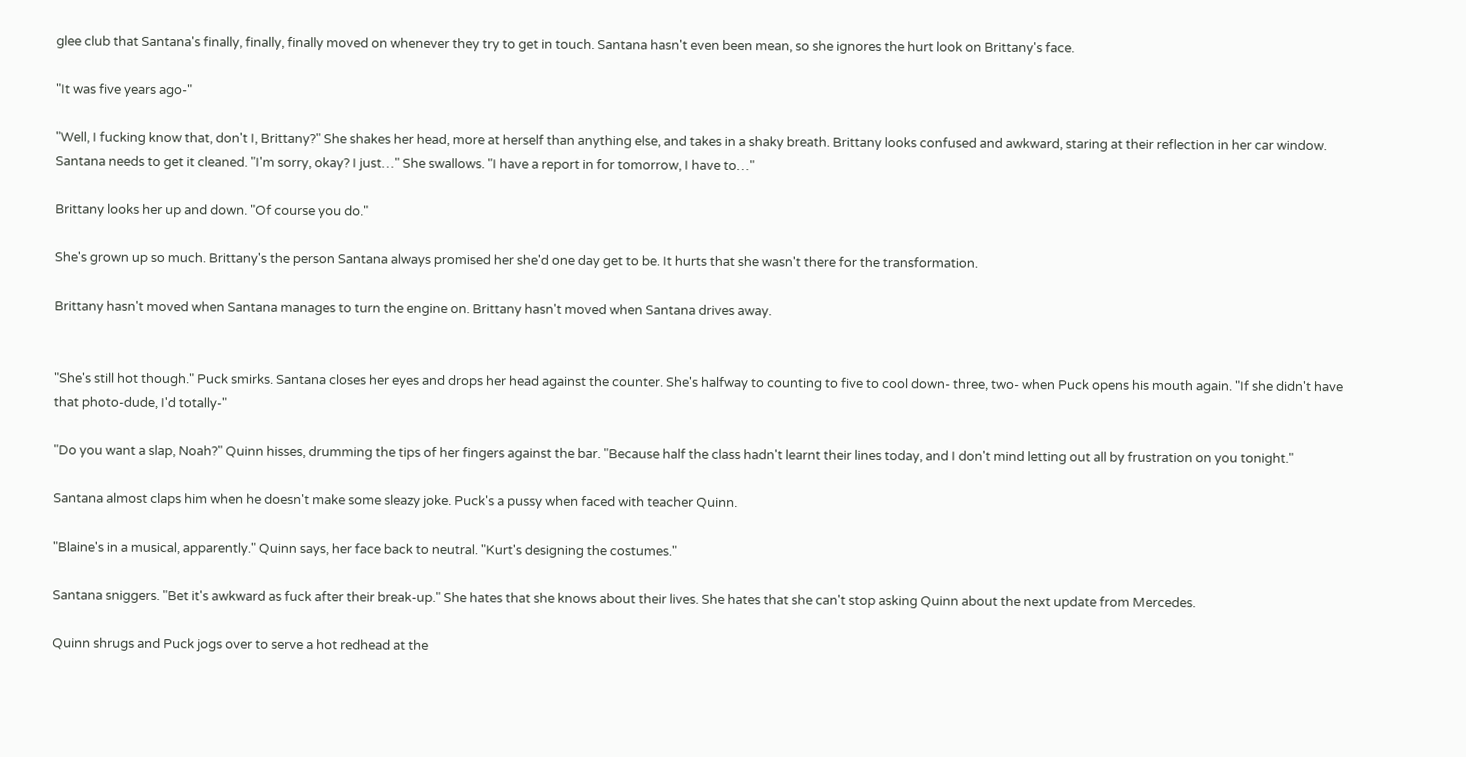glee club that Santana's finally, finally, finally moved on whenever they try to get in touch. Santana hasn't even been mean, so she ignores the hurt look on Brittany's face.

"It was five years ago-"

"Well, I fucking know that, don't I, Brittany?" She shakes her head, more at herself than anything else, and takes in a shaky breath. Brittany looks confused and awkward, staring at their reflection in her car window. Santana needs to get it cleaned. "I'm sorry, okay? I just…" She swallows. "I have a report in for tomorrow, I have to…"

Brittany looks her up and down. "Of course you do."

She's grown up so much. Brittany's the person Santana always promised her she'd one day get to be. It hurts that she wasn't there for the transformation.

Brittany hasn't moved when Santana manages to turn the engine on. Brittany hasn't moved when Santana drives away.


"She's still hot though." Puck smirks. Santana closes her eyes and drops her head against the counter. She's halfway to counting to five to cool down- three, two- when Puck opens his mouth again. "If she didn't have that photo-dude, I'd totally-"

"Do you want a slap, Noah?" Quinn hisses, drumming the tips of her fingers against the bar. "Because half the class hadn't learnt their lines today, and I don't mind letting out all by frustration on you tonight."

Santana almost claps him when he doesn't make some sleazy joke. Puck's a pussy when faced with teacher Quinn.

"Blaine's in a musical, apparently." Quinn says, her face back to neutral. "Kurt's designing the costumes."

Santana sniggers. "Bet it's awkward as fuck after their break-up." She hates that she knows about their lives. She hates that she can't stop asking Quinn about the next update from Mercedes.

Quinn shrugs and Puck jogs over to serve a hot redhead at the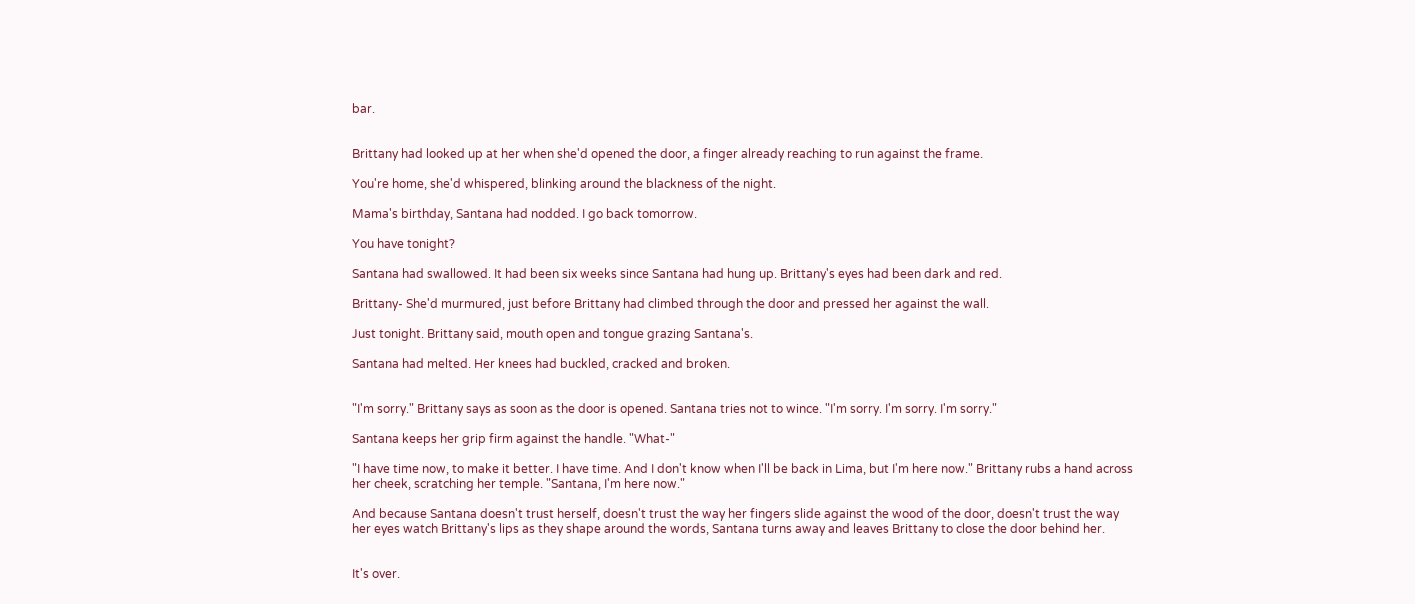bar.


Brittany had looked up at her when she'd opened the door, a finger already reaching to run against the frame.

You're home, she'd whispered, blinking around the blackness of the night.

Mama's birthday, Santana had nodded. I go back tomorrow.

You have tonight?

Santana had swallowed. It had been six weeks since Santana had hung up. Brittany's eyes had been dark and red.

Brittany- She'd murmured, just before Brittany had climbed through the door and pressed her against the wall.

Just tonight. Brittany said, mouth open and tongue grazing Santana's.

Santana had melted. Her knees had buckled, cracked and broken.


"I'm sorry." Brittany says as soon as the door is opened. Santana tries not to wince. "I'm sorry. I'm sorry. I'm sorry."

Santana keeps her grip firm against the handle. "What-"

"I have time now, to make it better. I have time. And I don't know when I'll be back in Lima, but I'm here now." Brittany rubs a hand across her cheek, scratching her temple. "Santana, I'm here now."

And because Santana doesn't trust herself, doesn't trust the way her fingers slide against the wood of the door, doesn't trust the way her eyes watch Brittany's lips as they shape around the words, Santana turns away and leaves Brittany to close the door behind her.


It's over.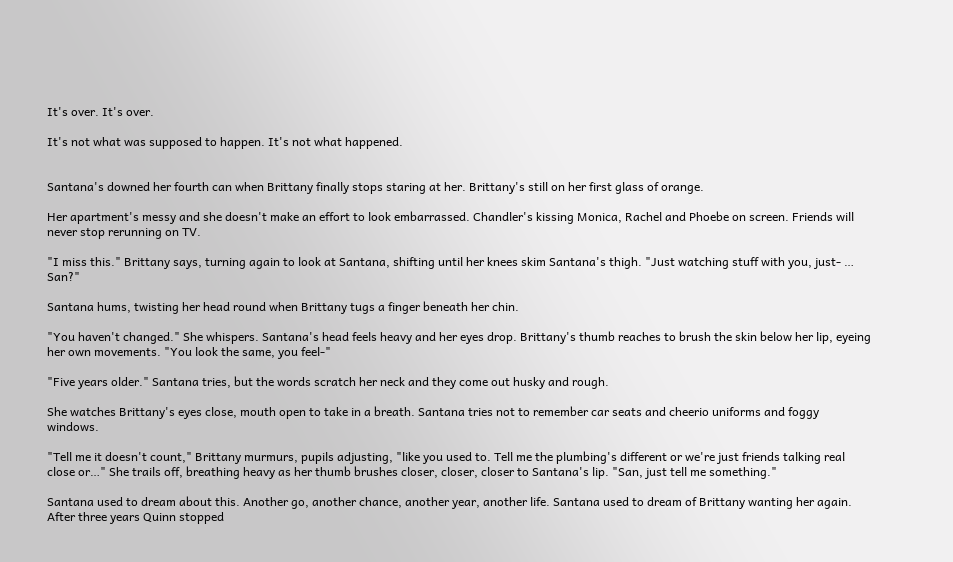It's over. It's over.

It's not what was supposed to happen. It's not what happened.


Santana's downed her fourth can when Brittany finally stops staring at her. Brittany's still on her first glass of orange.

Her apartment's messy and she doesn't make an effort to look embarrassed. Chandler's kissing Monica, Rachel and Phoebe on screen. Friends will never stop rerunning on TV.

"I miss this." Brittany says, turning again to look at Santana, shifting until her knees skim Santana's thigh. "Just watching stuff with you, just- … San?"

Santana hums, twisting her head round when Brittany tugs a finger beneath her chin.

"You haven't changed." She whispers. Santana's head feels heavy and her eyes drop. Brittany's thumb reaches to brush the skin below her lip, eyeing her own movements. "You look the same, you feel-"

"Five years older." Santana tries, but the words scratch her neck and they come out husky and rough.

She watches Brittany's eyes close, mouth open to take in a breath. Santana tries not to remember car seats and cheerio uniforms and foggy windows.

"Tell me it doesn't count," Brittany murmurs, pupils adjusting, "like you used to. Tell me the plumbing's different or we're just friends talking real close or…" She trails off, breathing heavy as her thumb brushes closer, closer, closer to Santana's lip. "San, just tell me something."

Santana used to dream about this. Another go, another chance, another year, another life. Santana used to dream of Brittany wanting her again. After three years Quinn stopped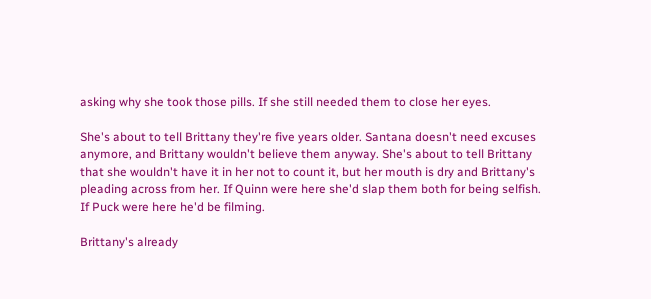asking why she took those pills. If she still needed them to close her eyes.

She's about to tell Brittany they're five years older. Santana doesn't need excuses anymore, and Brittany wouldn't believe them anyway. She's about to tell Brittany that she wouldn't have it in her not to count it, but her mouth is dry and Brittany's pleading across from her. If Quinn were here she'd slap them both for being selfish. If Puck were here he'd be filming.

Brittany's already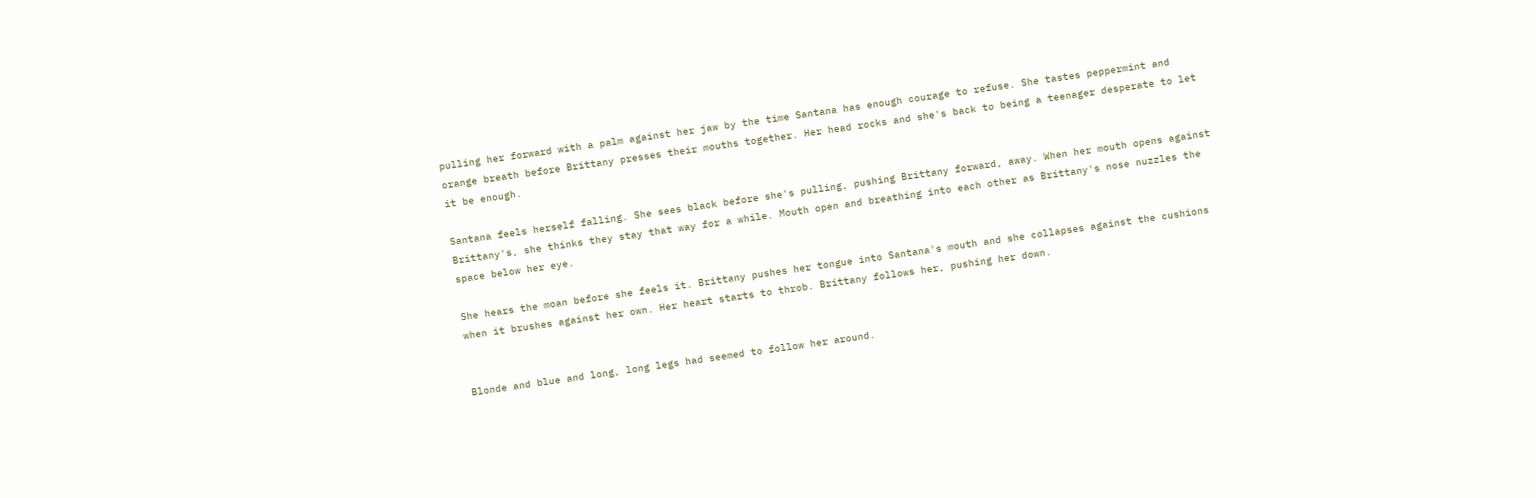pulling her forward with a palm against her jaw by the time Santana has enough courage to refuse. She tastes peppermint and orange breath before Brittany presses their mouths together. Her head rocks and she's back to being a teenager desperate to let it be enough.

Santana feels herself falling. She sees black before she's pulling, pushing Brittany forward, away. When her mouth opens against Brittany's, she thinks they stay that way for a while. Mouth open and breathing into each other as Brittany's nose nuzzles the space below her eye.

She hears the moan before she feels it. Brittany pushes her tongue into Santana's mouth and she collapses against the cushions when it brushes against her own. Her heart starts to throb. Brittany follows her, pushing her down.


Blonde and blue and long, long legs had seemed to follow her around.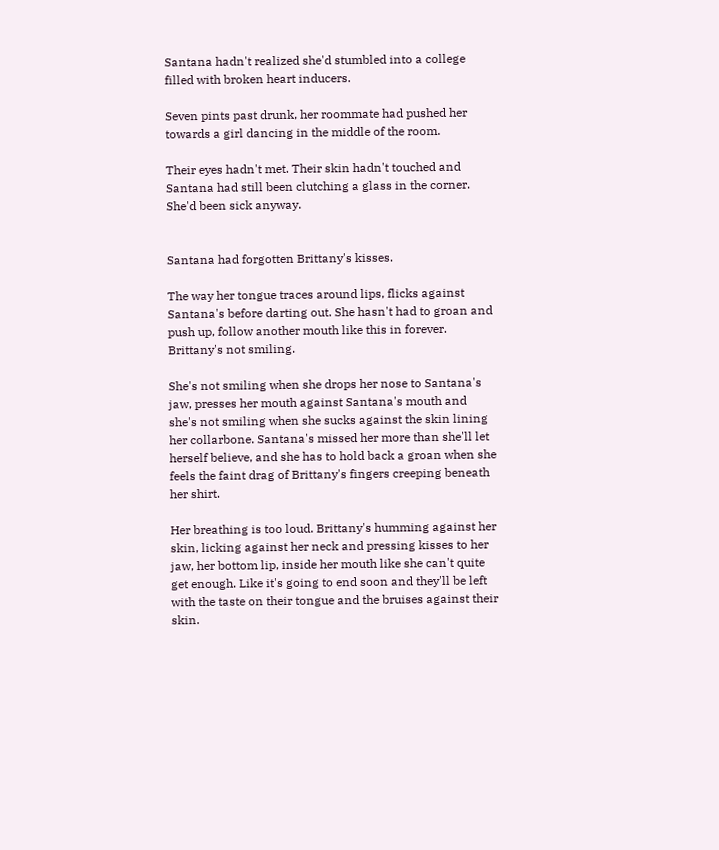Santana hadn't realized she'd stumbled into a college filled with broken heart inducers.

Seven pints past drunk, her roommate had pushed her towards a girl dancing in the middle of the room.

Their eyes hadn't met. Their skin hadn't touched and Santana had still been clutching a glass in the corner. She'd been sick anyway.


Santana had forgotten Brittany's kisses.

The way her tongue traces around lips, flicks against Santana's before darting out. She hasn't had to groan and push up, follow another mouth like this in forever. Brittany's not smiling.

She's not smiling when she drops her nose to Santana's jaw, presses her mouth against Santana's mouth and she's not smiling when she sucks against the skin lining her collarbone. Santana's missed her more than she'll let herself believe, and she has to hold back a groan when she feels the faint drag of Brittany's fingers creeping beneath her shirt.

Her breathing is too loud. Brittany's humming against her skin, licking against her neck and pressing kisses to her jaw, her bottom lip, inside her mouth like she can't quite get enough. Like it's going to end soon and they'll be left with the taste on their tongue and the bruises against their skin.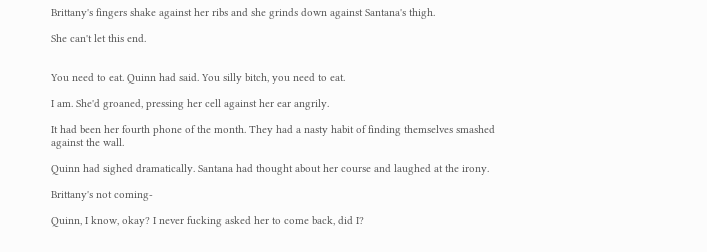Brittany's fingers shake against her ribs and she grinds down against Santana's thigh.

She can't let this end.


You need to eat. Quinn had said. You silly bitch, you need to eat.

I am. She'd groaned, pressing her cell against her ear angrily.

It had been her fourth phone of the month. They had a nasty habit of finding themselves smashed against the wall.

Quinn had sighed dramatically. Santana had thought about her course and laughed at the irony.

Brittany's not coming-

Quinn, I know, okay? I never fucking asked her to come back, did I?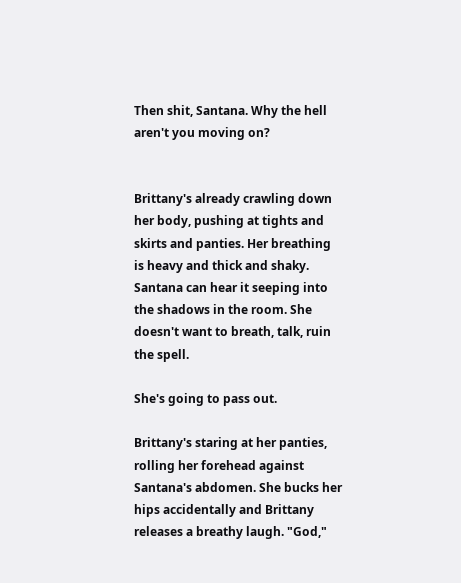Then shit, Santana. Why the hell aren't you moving on?


Brittany's already crawling down her body, pushing at tights and skirts and panties. Her breathing is heavy and thick and shaky. Santana can hear it seeping into the shadows in the room. She doesn't want to breath, talk, ruin the spell.

She's going to pass out.

Brittany's staring at her panties, rolling her forehead against Santana's abdomen. She bucks her hips accidentally and Brittany releases a breathy laugh. "God,"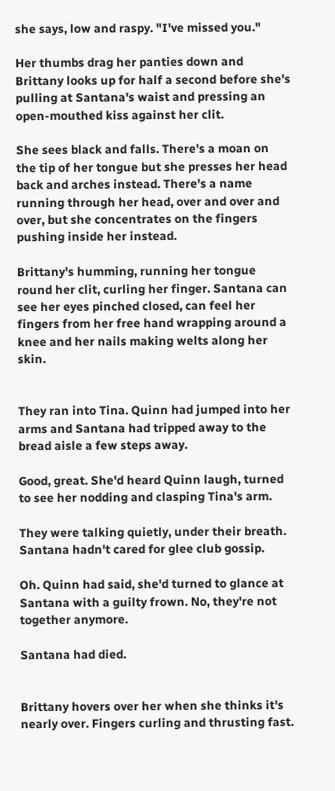she says, low and raspy. "I've missed you."

Her thumbs drag her panties down and Brittany looks up for half a second before she's pulling at Santana's waist and pressing an open-mouthed kiss against her clit.

She sees black and falls. There's a moan on the tip of her tongue but she presses her head back and arches instead. There's a name running through her head, over and over and over, but she concentrates on the fingers pushing inside her instead.

Brittany's humming, running her tongue round her clit, curling her finger. Santana can see her eyes pinched closed, can feel her fingers from her free hand wrapping around a knee and her nails making welts along her skin.


They ran into Tina. Quinn had jumped into her arms and Santana had tripped away to the bread aisle a few steps away.

Good, great. She'd heard Quinn laugh, turned to see her nodding and clasping Tina's arm.

They were talking quietly, under their breath. Santana hadn't cared for glee club gossip.

Oh. Quinn had said, she'd turned to glance at Santana with a guilty frown. No, they're not together anymore.

Santana had died.


Brittany hovers over her when she thinks it's nearly over. Fingers curling and thrusting fast.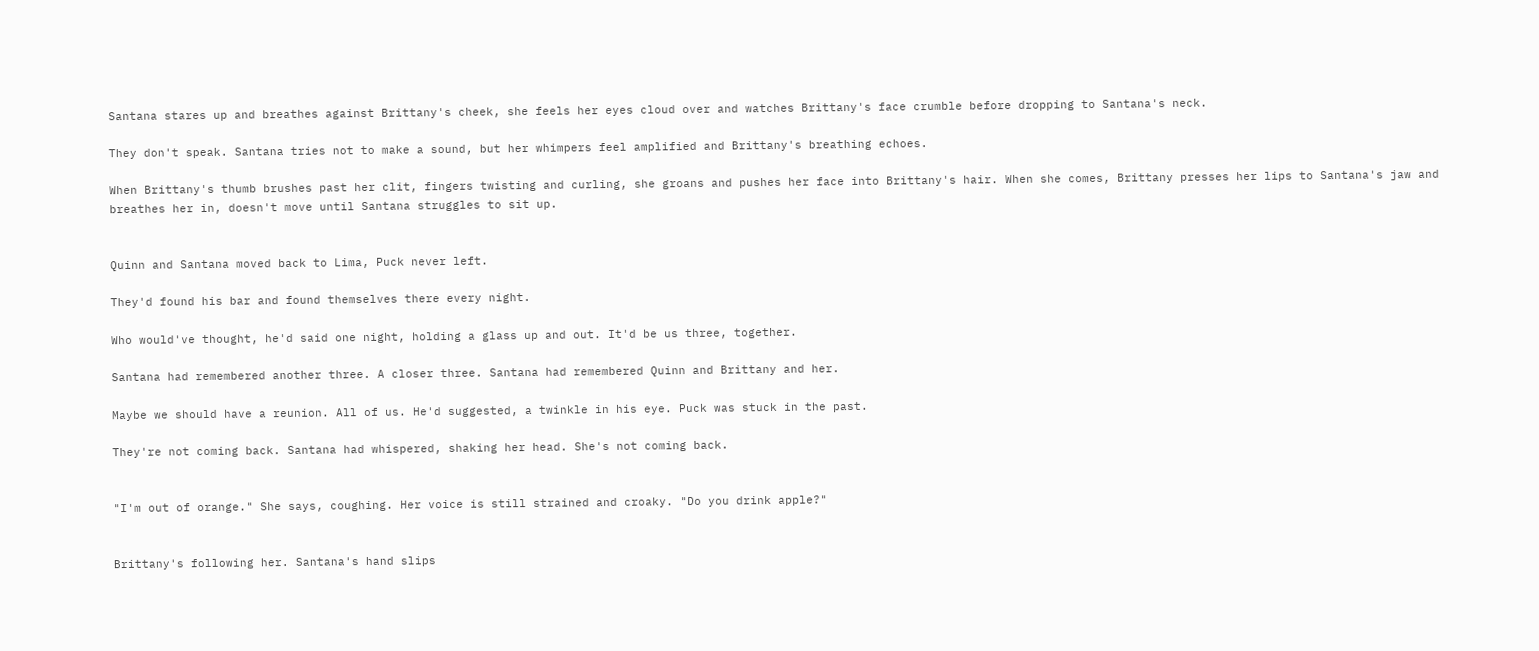Santana stares up and breathes against Brittany's cheek, she feels her eyes cloud over and watches Brittany's face crumble before dropping to Santana's neck.

They don't speak. Santana tries not to make a sound, but her whimpers feel amplified and Brittany's breathing echoes.

When Brittany's thumb brushes past her clit, fingers twisting and curling, she groans and pushes her face into Brittany's hair. When she comes, Brittany presses her lips to Santana's jaw and breathes her in, doesn't move until Santana struggles to sit up.


Quinn and Santana moved back to Lima, Puck never left.

They'd found his bar and found themselves there every night.

Who would've thought, he'd said one night, holding a glass up and out. It'd be us three, together.

Santana had remembered another three. A closer three. Santana had remembered Quinn and Brittany and her.

Maybe we should have a reunion. All of us. He'd suggested, a twinkle in his eye. Puck was stuck in the past.

They're not coming back. Santana had whispered, shaking her head. She's not coming back.


"I'm out of orange." She says, coughing. Her voice is still strained and croaky. "Do you drink apple?"


Brittany's following her. Santana's hand slips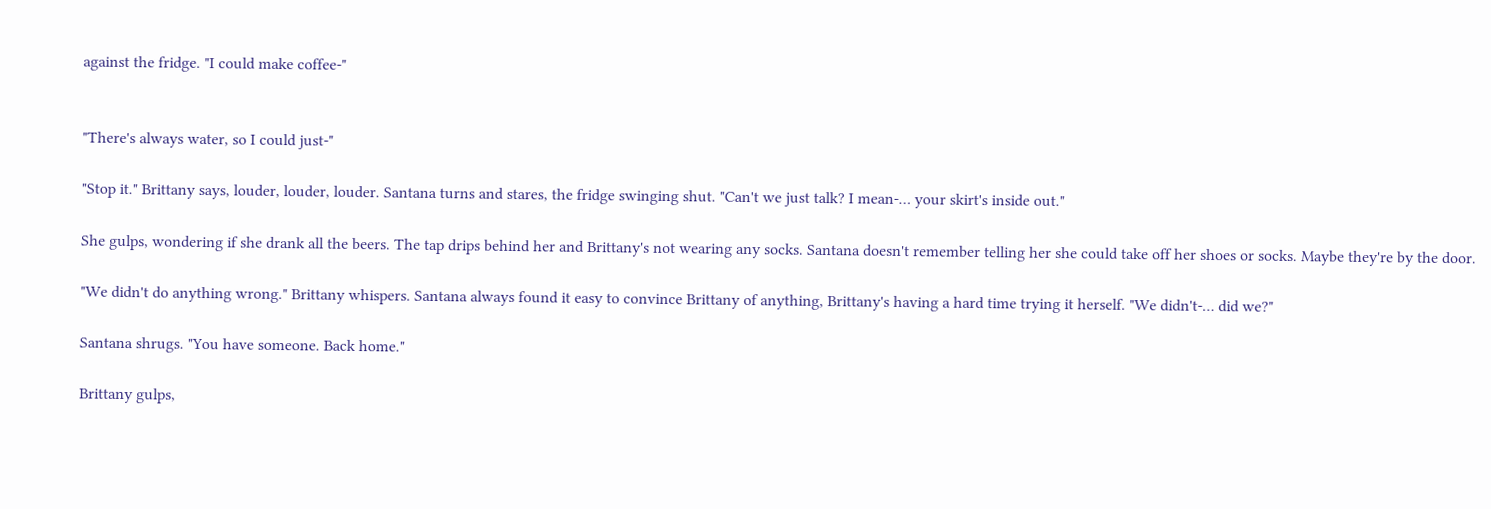against the fridge. "I could make coffee-"


"There's always water, so I could just-"

"Stop it." Brittany says, louder, louder, louder. Santana turns and stares, the fridge swinging shut. "Can't we just talk? I mean-… your skirt's inside out."

She gulps, wondering if she drank all the beers. The tap drips behind her and Brittany's not wearing any socks. Santana doesn't remember telling her she could take off her shoes or socks. Maybe they're by the door.

"We didn't do anything wrong." Brittany whispers. Santana always found it easy to convince Brittany of anything, Brittany's having a hard time trying it herself. "We didn't-… did we?"

Santana shrugs. "You have someone. Back home."

Brittany gulps,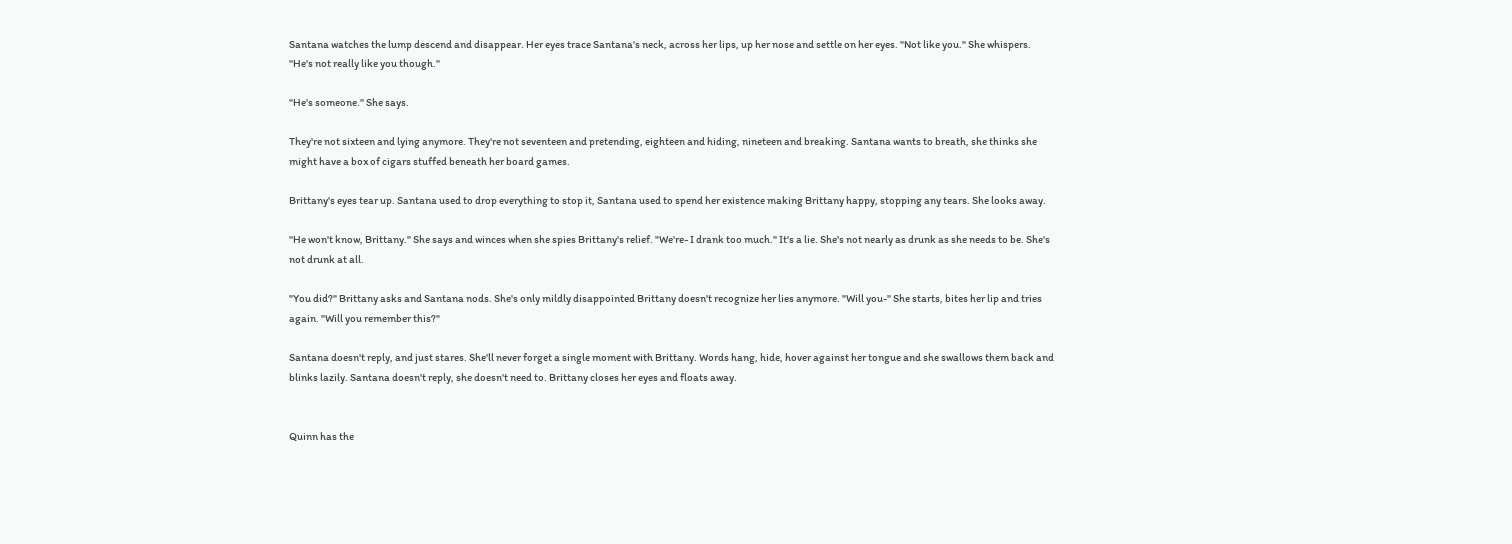Santana watches the lump descend and disappear. Her eyes trace Santana's neck, across her lips, up her nose and settle on her eyes. "Not like you." She whispers. "He's not really like you though."

"He's someone." She says.

They're not sixteen and lying anymore. They're not seventeen and pretending, eighteen and hiding, nineteen and breaking. Santana wants to breath, she thinks she might have a box of cigars stuffed beneath her board games.

Brittany's eyes tear up. Santana used to drop everything to stop it, Santana used to spend her existence making Brittany happy, stopping any tears. She looks away.

"He won't know, Brittany." She says and winces when she spies Brittany's relief. "We're- I drank too much." It's a lie. She's not nearly as drunk as she needs to be. She's not drunk at all.

"You did?" Brittany asks and Santana nods. She's only mildly disappointed Brittany doesn't recognize her lies anymore. "Will you-" She starts, bites her lip and tries again. "Will you remember this?"

Santana doesn't reply, and just stares. She'll never forget a single moment with Brittany. Words hang, hide, hover against her tongue and she swallows them back and blinks lazily. Santana doesn't reply, she doesn't need to. Brittany closes her eyes and floats away.


Quinn has the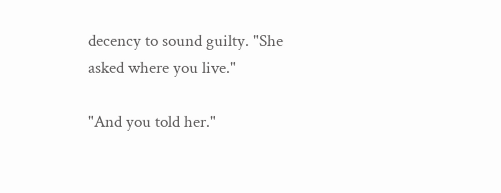decency to sound guilty. "She asked where you live."

"And you told her."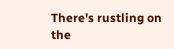There's rustling on the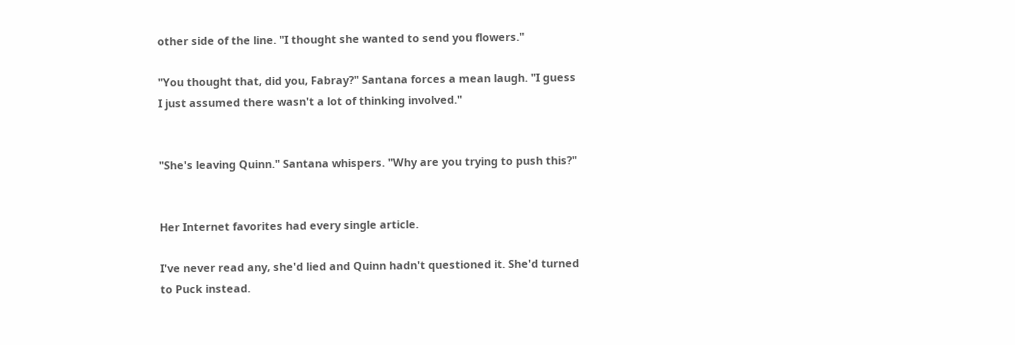other side of the line. "I thought she wanted to send you flowers."

"You thought that, did you, Fabray?" Santana forces a mean laugh. "I guess I just assumed there wasn't a lot of thinking involved."


"She's leaving Quinn." Santana whispers. "Why are you trying to push this?"


Her Internet favorites had every single article.

I've never read any, she'd lied and Quinn hadn't questioned it. She'd turned to Puck instead.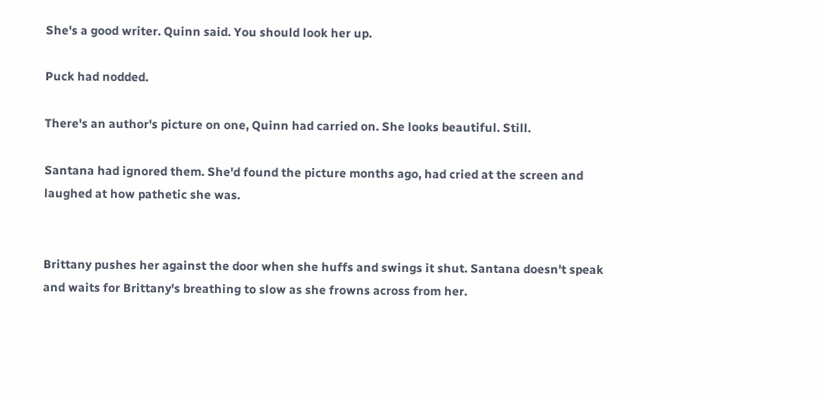She's a good writer. Quinn said. You should look her up.

Puck had nodded.

There's an author's picture on one, Quinn had carried on. She looks beautiful. Still.

Santana had ignored them. She'd found the picture months ago, had cried at the screen and laughed at how pathetic she was.


Brittany pushes her against the door when she huffs and swings it shut. Santana doesn't speak and waits for Brittany's breathing to slow as she frowns across from her.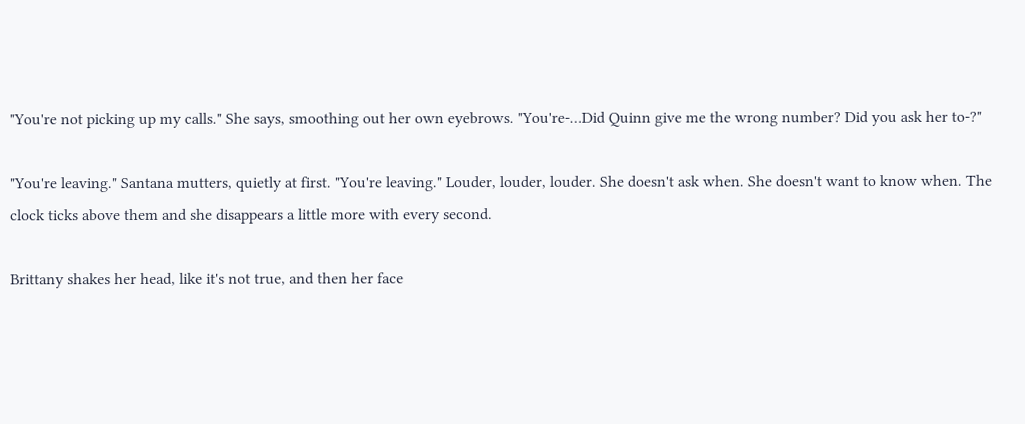"You're not picking up my calls." She says, smoothing out her own eyebrows. "You're-…Did Quinn give me the wrong number? Did you ask her to-?"

"You're leaving." Santana mutters, quietly at first. "You're leaving." Louder, louder, louder. She doesn't ask when. She doesn't want to know when. The clock ticks above them and she disappears a little more with every second.

Brittany shakes her head, like it's not true, and then her face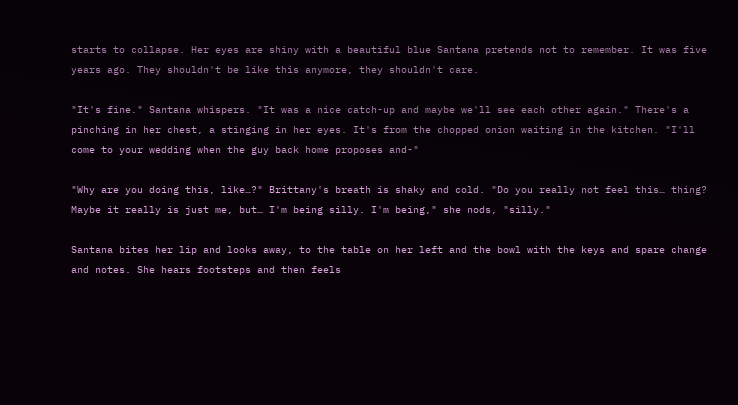starts to collapse. Her eyes are shiny with a beautiful blue Santana pretends not to remember. It was five years ago. They shouldn't be like this anymore, they shouldn't care.

"It's fine." Santana whispers. "It was a nice catch-up and maybe we'll see each other again." There's a pinching in her chest, a stinging in her eyes. It's from the chopped onion waiting in the kitchen. "I'll come to your wedding when the guy back home proposes and-"

"Why are you doing this, like…?" Brittany's breath is shaky and cold. "Do you really not feel this… thing? Maybe it really is just me, but… I'm being silly. I'm being," she nods, "silly."

Santana bites her lip and looks away, to the table on her left and the bowl with the keys and spare change and notes. She hears footsteps and then feels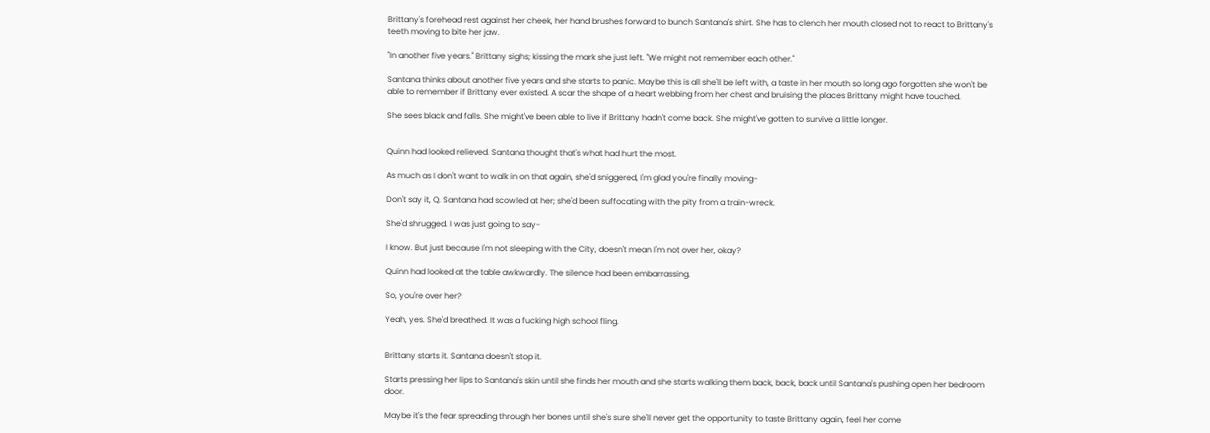Brittany's forehead rest against her cheek, her hand brushes forward to bunch Santana's shirt. She has to clench her mouth closed not to react to Brittany's teeth moving to bite her jaw.

"In another five years." Brittany sighs; kissing the mark she just left. "We might not remember each other."

Santana thinks about another five years and she starts to panic. Maybe this is all she'll be left with, a taste in her mouth so long ago forgotten she won't be able to remember if Brittany ever existed. A scar the shape of a heart webbing from her chest and bruising the places Brittany might have touched.

She sees black and falls. She might've been able to live if Brittany hadn't come back. She might've gotten to survive a little longer.


Quinn had looked relieved. Santana thought that's what had hurt the most.

As much as I don't want to walk in on that again, she'd sniggered, I'm glad you're finally moving-

Don't say it, Q. Santana had scowled at her; she'd been suffocating with the pity from a train-wreck.

She'd shrugged. I was just going to say-

I know. But just because I'm not sleeping with the City, doesn't mean I'm not over her, okay?

Quinn had looked at the table awkwardly. The silence had been embarrassing.

So, you're over her?

Yeah, yes. She'd breathed. It was a fucking high school fling.


Brittany starts it. Santana doesn't stop it.

Starts pressing her lips to Santana's skin until she finds her mouth and she starts walking them back, back, back until Santana's pushing open her bedroom door.

Maybe it's the fear spreading through her bones until she's sure she'll never get the opportunity to taste Brittany again, feel her come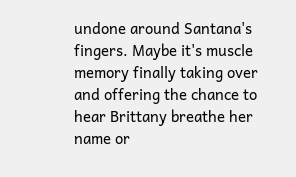undone around Santana's fingers. Maybe it's muscle memory finally taking over and offering the chance to hear Brittany breathe her name or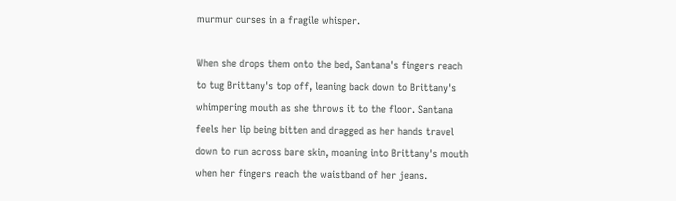murmur curses in a fragile whisper.

When she drops them onto the bed, Santana's fingers reach to tug Brittany's top off, leaning back down to Brittany's whimpering mouth as she throws it to the floor. Santana feels her lip being bitten and dragged as her hands travel down to run across bare skin, moaning into Brittany's mouth when her fingers reach the waistband of her jeans.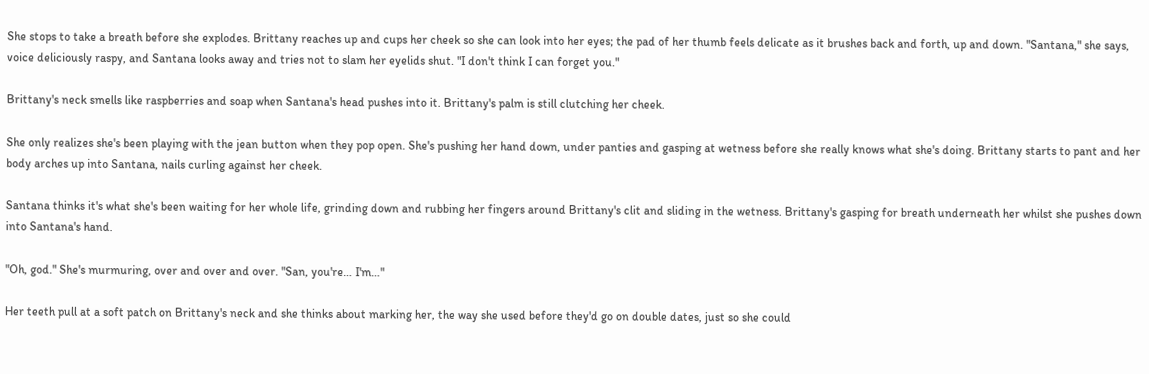She stops to take a breath before she explodes. Brittany reaches up and cups her cheek so she can look into her eyes; the pad of her thumb feels delicate as it brushes back and forth, up and down. "Santana," she says, voice deliciously raspy, and Santana looks away and tries not to slam her eyelids shut. "I don't think I can forget you."

Brittany's neck smells like raspberries and soap when Santana's head pushes into it. Brittany's palm is still clutching her cheek.

She only realizes she's been playing with the jean button when they pop open. She's pushing her hand down, under panties and gasping at wetness before she really knows what she's doing. Brittany starts to pant and her body arches up into Santana, nails curling against her cheek.

Santana thinks it's what she's been waiting for her whole life, grinding down and rubbing her fingers around Brittany's clit and sliding in the wetness. Brittany's gasping for breath underneath her whilst she pushes down into Santana's hand.

"Oh, god." She's murmuring, over and over and over. "San, you're… I'm…"

Her teeth pull at a soft patch on Brittany's neck and she thinks about marking her, the way she used before they'd go on double dates, just so she could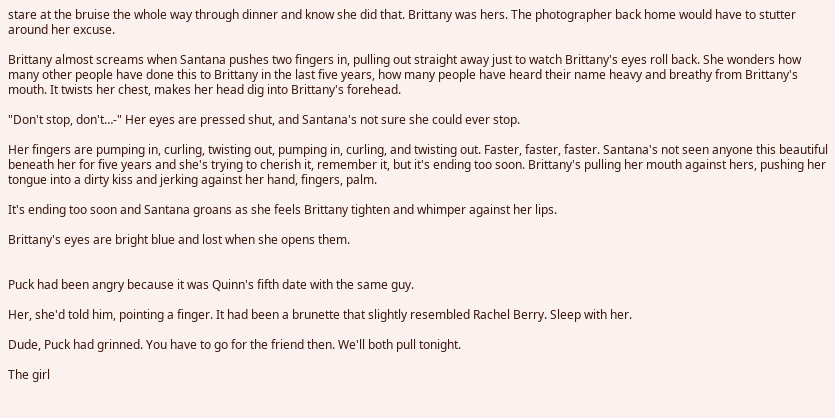stare at the bruise the whole way through dinner and know she did that. Brittany was hers. The photographer back home would have to stutter around her excuse.

Brittany almost screams when Santana pushes two fingers in, pulling out straight away just to watch Brittany's eyes roll back. She wonders how many other people have done this to Brittany in the last five years, how many people have heard their name heavy and breathy from Brittany's mouth. It twists her chest, makes her head dig into Brittany's forehead.

"Don't stop, don't…-" Her eyes are pressed shut, and Santana's not sure she could ever stop.

Her fingers are pumping in, curling, twisting out, pumping in, curling, and twisting out. Faster, faster, faster. Santana's not seen anyone this beautiful beneath her for five years and she's trying to cherish it, remember it, but it's ending too soon. Brittany's pulling her mouth against hers, pushing her tongue into a dirty kiss and jerking against her hand, fingers, palm.

It's ending too soon and Santana groans as she feels Brittany tighten and whimper against her lips.

Brittany's eyes are bright blue and lost when she opens them.


Puck had been angry because it was Quinn's fifth date with the same guy.

Her, she'd told him, pointing a finger. It had been a brunette that slightly resembled Rachel Berry. Sleep with her.

Dude, Puck had grinned. You have to go for the friend then. We'll both pull tonight.

The girl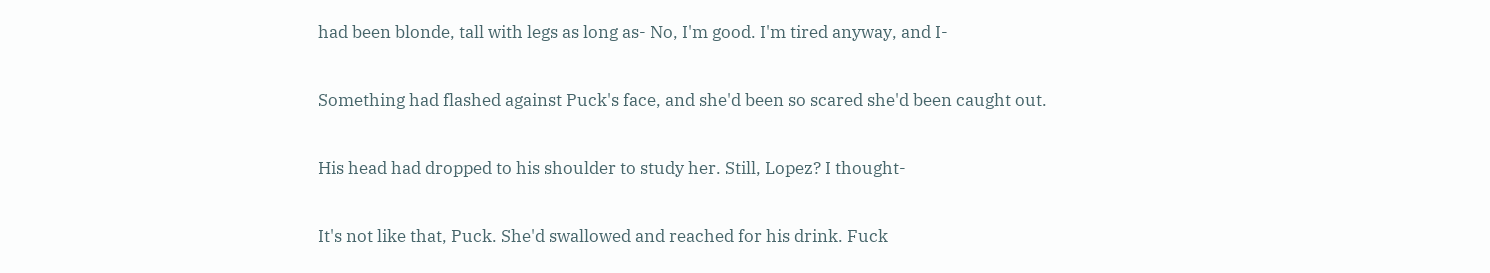had been blonde, tall with legs as long as- No, I'm good. I'm tired anyway, and I-

Something had flashed against Puck's face, and she'd been so scared she'd been caught out.

His head had dropped to his shoulder to study her. Still, Lopez? I thought-

It's not like that, Puck. She'd swallowed and reached for his drink. Fuck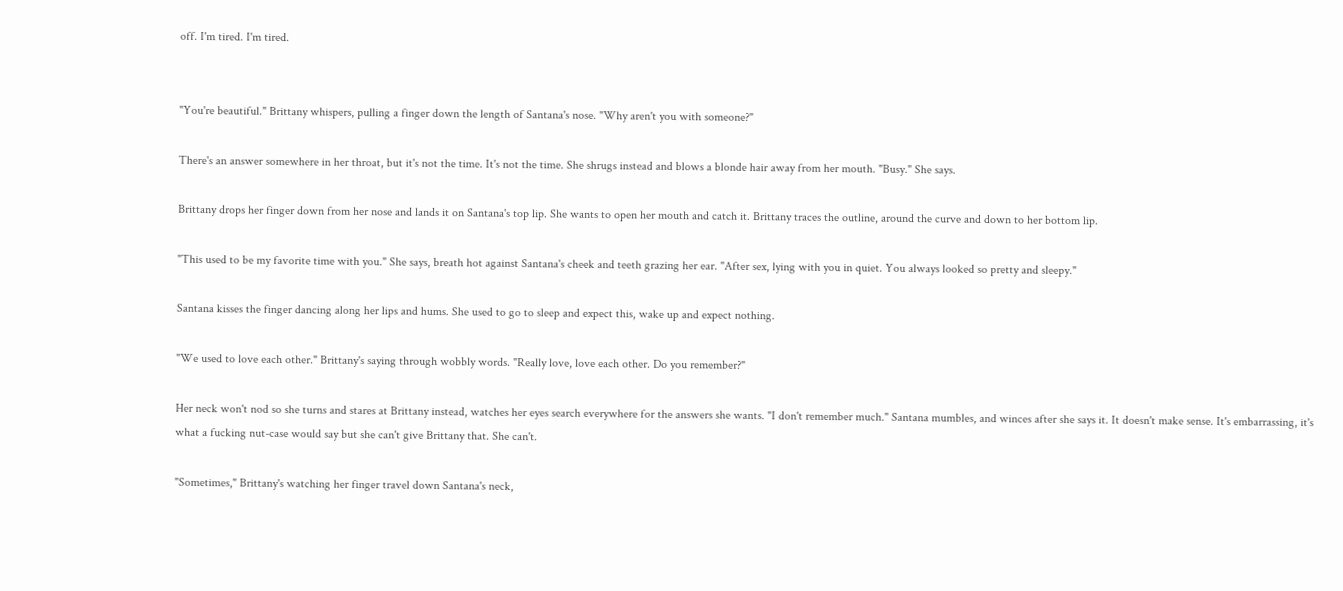off. I'm tired. I'm tired.


"You're beautiful." Brittany whispers, pulling a finger down the length of Santana's nose. "Why aren't you with someone?"

There's an answer somewhere in her throat, but it's not the time. It's not the time. She shrugs instead and blows a blonde hair away from her mouth. "Busy." She says.

Brittany drops her finger down from her nose and lands it on Santana's top lip. She wants to open her mouth and catch it. Brittany traces the outline, around the curve and down to her bottom lip.

"This used to be my favorite time with you." She says, breath hot against Santana's cheek and teeth grazing her ear. "After sex, lying with you in quiet. You always looked so pretty and sleepy."

Santana kisses the finger dancing along her lips and hums. She used to go to sleep and expect this, wake up and expect nothing.

"We used to love each other." Brittany's saying through wobbly words. "Really love, love each other. Do you remember?"

Her neck won't nod so she turns and stares at Brittany instead, watches her eyes search everywhere for the answers she wants. "I don't remember much." Santana mumbles, and winces after she says it. It doesn't make sense. It's embarrassing, it's what a fucking nut-case would say but she can't give Brittany that. She can't.

"Sometimes," Brittany's watching her finger travel down Santana's neck,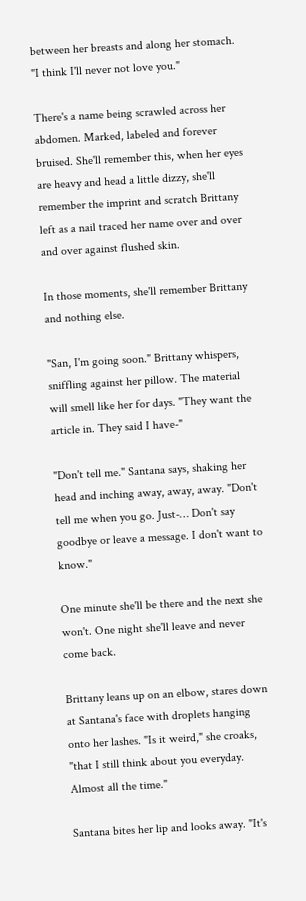between her breasts and along her stomach. "I think I'll never not love you."

There's a name being scrawled across her abdomen. Marked, labeled and forever bruised. She'll remember this, when her eyes are heavy and head a little dizzy, she'll remember the imprint and scratch Brittany left as a nail traced her name over and over and over against flushed skin.

In those moments, she'll remember Brittany and nothing else.

"San, I'm going soon." Brittany whispers, sniffling against her pillow. The material will smell like her for days. "They want the article in. They said I have-"

"Don't tell me." Santana says, shaking her head and inching away, away, away. "Don't tell me when you go. Just-… Don't say goodbye or leave a message. I don't want to know."

One minute she'll be there and the next she won't. One night she'll leave and never come back.

Brittany leans up on an elbow, stares down at Santana's face with droplets hanging onto her lashes. "Is it weird," she croaks, "that I still think about you everyday. Almost all the time."

Santana bites her lip and looks away. "It's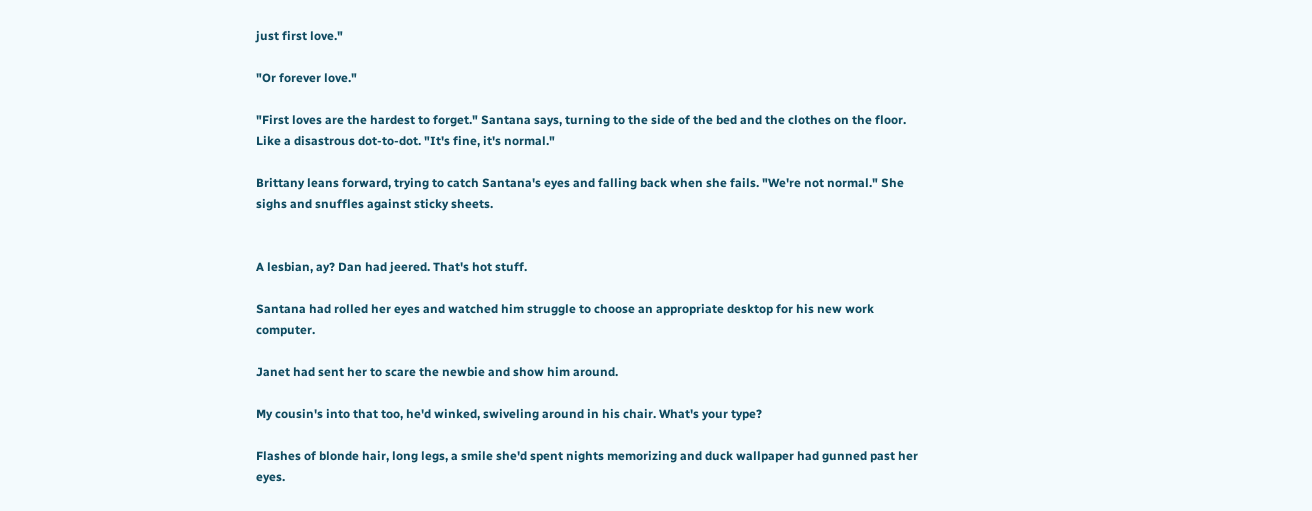just first love."

"Or forever love."

"First loves are the hardest to forget." Santana says, turning to the side of the bed and the clothes on the floor. Like a disastrous dot-to-dot. "It's fine, it's normal."

Brittany leans forward, trying to catch Santana's eyes and falling back when she fails. "We're not normal." She sighs and snuffles against sticky sheets.


A lesbian, ay? Dan had jeered. That's hot stuff.

Santana had rolled her eyes and watched him struggle to choose an appropriate desktop for his new work computer.

Janet had sent her to scare the newbie and show him around.

My cousin's into that too, he'd winked, swiveling around in his chair. What's your type?

Flashes of blonde hair, long legs, a smile she'd spent nights memorizing and duck wallpaper had gunned past her eyes.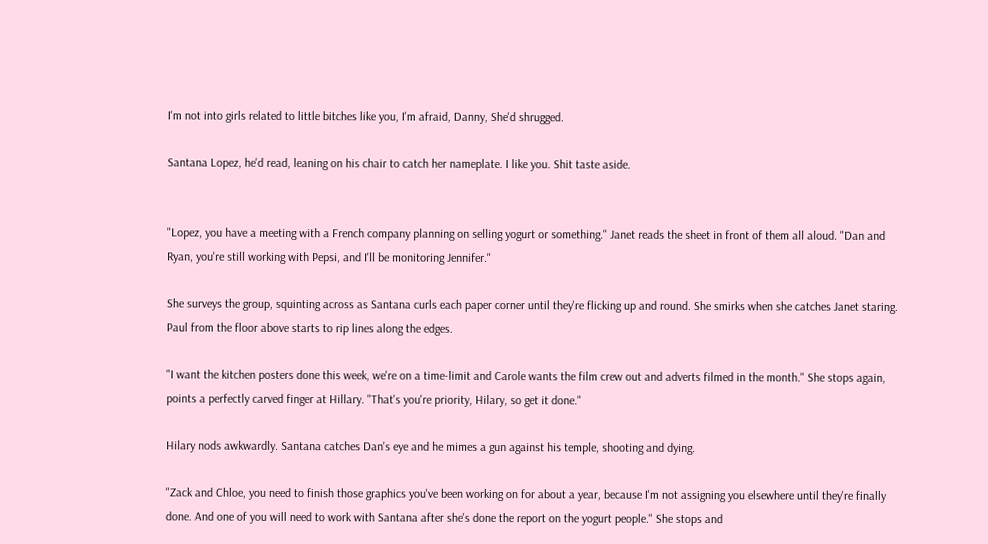I'm not into girls related to little bitches like you, I'm afraid, Danny, She'd shrugged.

Santana Lopez, he'd read, leaning on his chair to catch her nameplate. I like you. Shit taste aside.


"Lopez, you have a meeting with a French company planning on selling yogurt or something." Janet reads the sheet in front of them all aloud. "Dan and Ryan, you're still working with Pepsi, and I'll be monitoring Jennifer."

She surveys the group, squinting across as Santana curls each paper corner until they're flicking up and round. She smirks when she catches Janet staring. Paul from the floor above starts to rip lines along the edges.

"I want the kitchen posters done this week, we're on a time-limit and Carole wants the film crew out and adverts filmed in the month." She stops again, points a perfectly carved finger at Hillary. "That's you're priority, Hilary, so get it done."

Hilary nods awkwardly. Santana catches Dan's eye and he mimes a gun against his temple, shooting and dying.

"Zack and Chloe, you need to finish those graphics you've been working on for about a year, because I'm not assigning you elsewhere until they're finally done. And one of you will need to work with Santana after she's done the report on the yogurt people." She stops and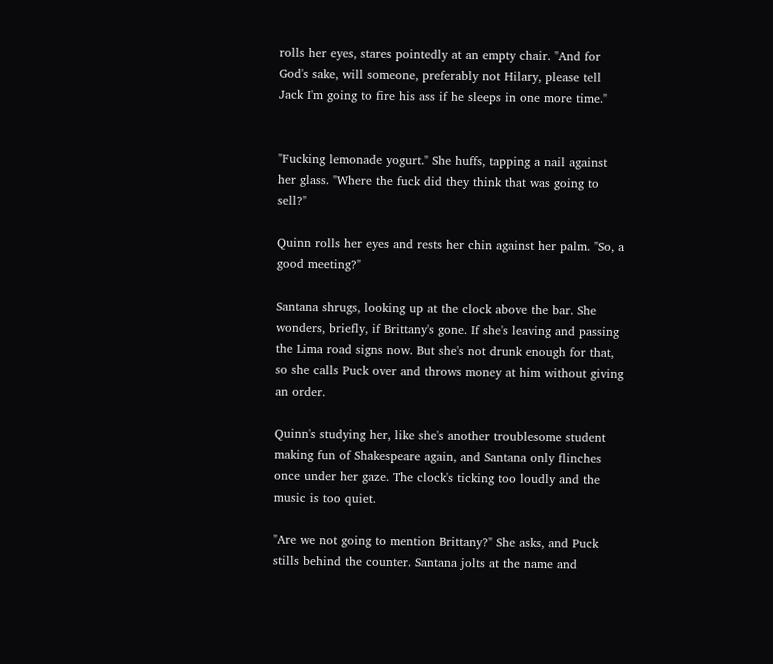rolls her eyes, stares pointedly at an empty chair. "And for God's sake, will someone, preferably not Hilary, please tell Jack I'm going to fire his ass if he sleeps in one more time."


"Fucking lemonade yogurt." She huffs, tapping a nail against her glass. "Where the fuck did they think that was going to sell?"

Quinn rolls her eyes and rests her chin against her palm. "So, a good meeting?"

Santana shrugs, looking up at the clock above the bar. She wonders, briefly, if Brittany's gone. If she's leaving and passing the Lima road signs now. But she's not drunk enough for that, so she calls Puck over and throws money at him without giving an order.

Quinn's studying her, like she's another troublesome student making fun of Shakespeare again, and Santana only flinches once under her gaze. The clock's ticking too loudly and the music is too quiet.

"Are we not going to mention Brittany?" She asks, and Puck stills behind the counter. Santana jolts at the name and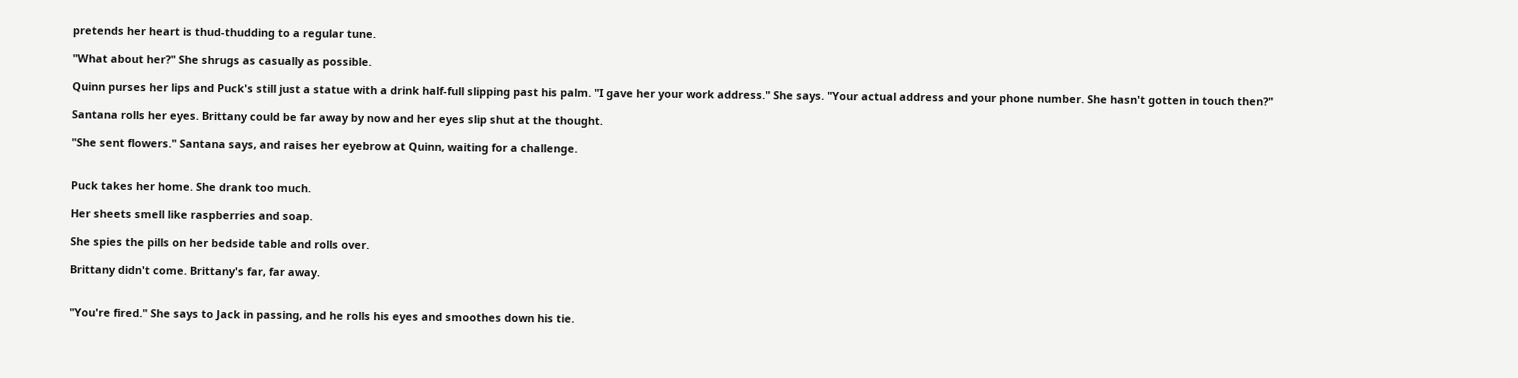pretends her heart is thud-thudding to a regular tune.

"What about her?" She shrugs as casually as possible.

Quinn purses her lips and Puck's still just a statue with a drink half-full slipping past his palm. "I gave her your work address." She says. "Your actual address and your phone number. She hasn't gotten in touch then?"

Santana rolls her eyes. Brittany could be far away by now and her eyes slip shut at the thought.

"She sent flowers." Santana says, and raises her eyebrow at Quinn, waiting for a challenge.


Puck takes her home. She drank too much.

Her sheets smell like raspberries and soap.

She spies the pills on her bedside table and rolls over.

Brittany didn't come. Brittany's far, far away.


"You're fired." She says to Jack in passing, and he rolls his eyes and smoothes down his tie.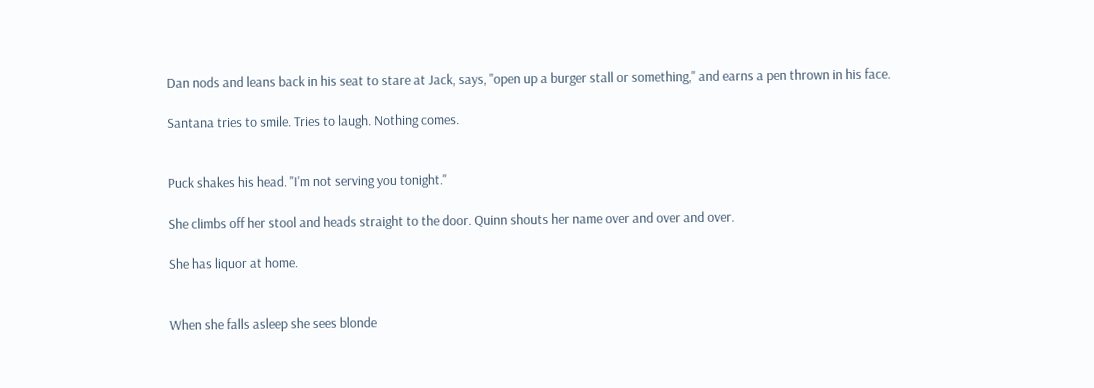Dan nods and leans back in his seat to stare at Jack, says, "open up a burger stall or something," and earns a pen thrown in his face.

Santana tries to smile. Tries to laugh. Nothing comes.


Puck shakes his head. "I'm not serving you tonight."

She climbs off her stool and heads straight to the door. Quinn shouts her name over and over and over.

She has liquor at home.


When she falls asleep she sees blonde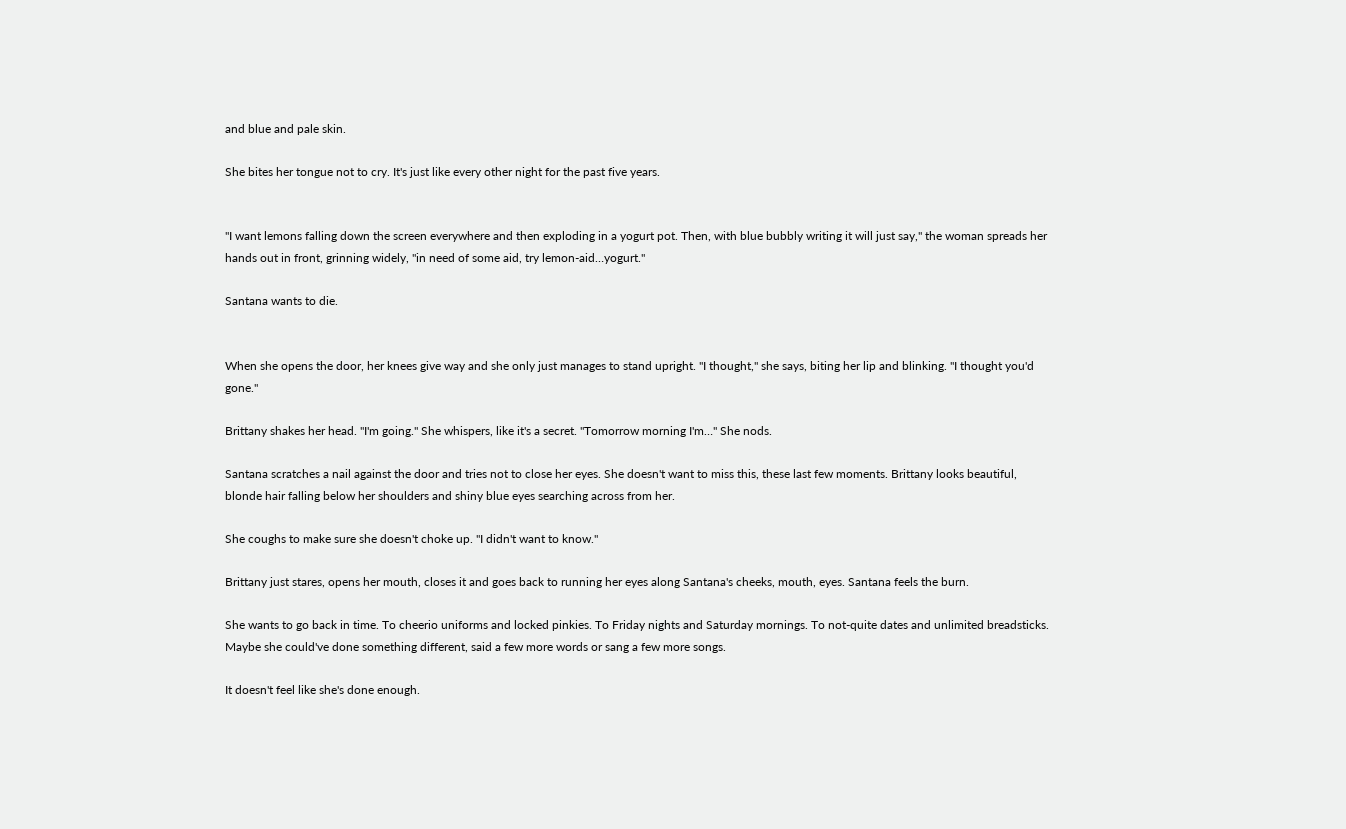and blue and pale skin.

She bites her tongue not to cry. It's just like every other night for the past five years.


"I want lemons falling down the screen everywhere and then exploding in a yogurt pot. Then, with blue bubbly writing it will just say," the woman spreads her hands out in front, grinning widely, "in need of some aid, try lemon-aid…yogurt."

Santana wants to die.


When she opens the door, her knees give way and she only just manages to stand upright. "I thought," she says, biting her lip and blinking. "I thought you'd gone."

Brittany shakes her head. "I'm going." She whispers, like it's a secret. "Tomorrow morning I'm…" She nods.

Santana scratches a nail against the door and tries not to close her eyes. She doesn't want to miss this, these last few moments. Brittany looks beautiful, blonde hair falling below her shoulders and shiny blue eyes searching across from her.

She coughs to make sure she doesn't choke up. "I didn't want to know."

Brittany just stares, opens her mouth, closes it and goes back to running her eyes along Santana's cheeks, mouth, eyes. Santana feels the burn.

She wants to go back in time. To cheerio uniforms and locked pinkies. To Friday nights and Saturday mornings. To not-quite dates and unlimited breadsticks. Maybe she could've done something different, said a few more words or sang a few more songs.

It doesn't feel like she's done enough.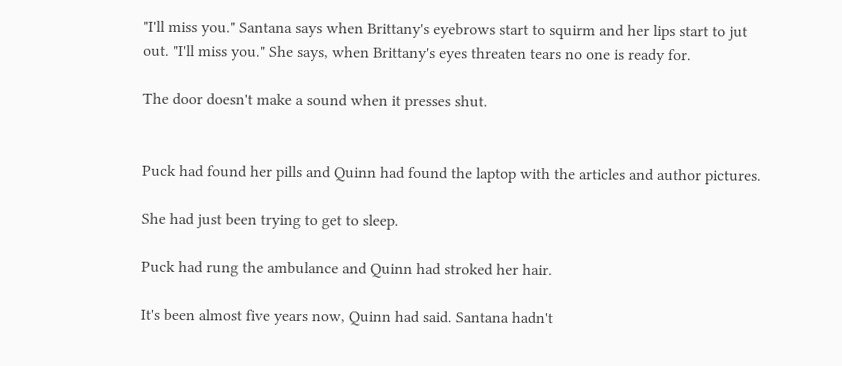"I'll miss you." Santana says when Brittany's eyebrows start to squirm and her lips start to jut out. "I'll miss you." She says, when Brittany's eyes threaten tears no one is ready for.

The door doesn't make a sound when it presses shut.


Puck had found her pills and Quinn had found the laptop with the articles and author pictures.

She had just been trying to get to sleep.

Puck had rung the ambulance and Quinn had stroked her hair.

It's been almost five years now, Quinn had said. Santana hadn't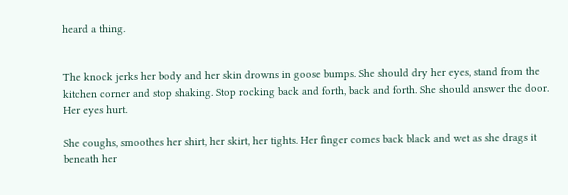heard a thing.


The knock jerks her body and her skin drowns in goose bumps. She should dry her eyes, stand from the kitchen corner and stop shaking. Stop rocking back and forth, back and forth. She should answer the door. Her eyes hurt.

She coughs, smoothes her shirt, her skirt, her tights. Her finger comes back black and wet as she drags it beneath her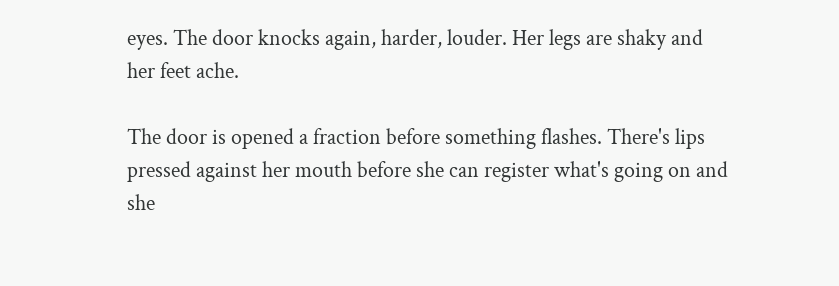eyes. The door knocks again, harder, louder. Her legs are shaky and her feet ache.

The door is opened a fraction before something flashes. There's lips pressed against her mouth before she can register what's going on and she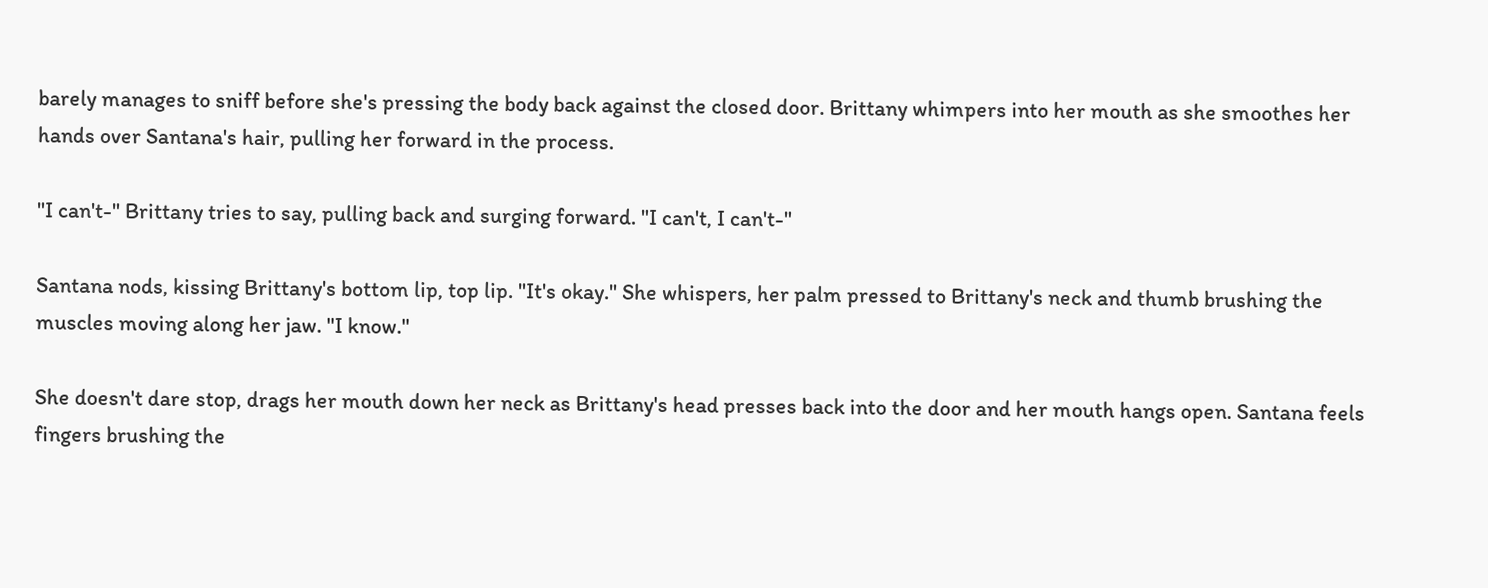barely manages to sniff before she's pressing the body back against the closed door. Brittany whimpers into her mouth as she smoothes her hands over Santana's hair, pulling her forward in the process.

"I can't-" Brittany tries to say, pulling back and surging forward. "I can't, I can't-"

Santana nods, kissing Brittany's bottom lip, top lip. "It's okay." She whispers, her palm pressed to Brittany's neck and thumb brushing the muscles moving along her jaw. "I know."

She doesn't dare stop, drags her mouth down her neck as Brittany's head presses back into the door and her mouth hangs open. Santana feels fingers brushing the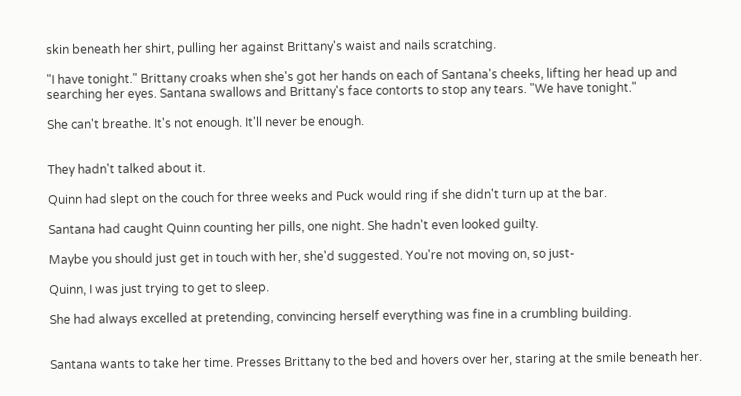skin beneath her shirt, pulling her against Brittany's waist and nails scratching.

"I have tonight." Brittany croaks when she's got her hands on each of Santana's cheeks, lifting her head up and searching her eyes. Santana swallows and Brittany's face contorts to stop any tears. "We have tonight."

She can't breathe. It's not enough. It'll never be enough.


They hadn't talked about it.

Quinn had slept on the couch for three weeks and Puck would ring if she didn't turn up at the bar.

Santana had caught Quinn counting her pills, one night. She hadn't even looked guilty.

Maybe you should just get in touch with her, she'd suggested. You're not moving on, so just-

Quinn, I was just trying to get to sleep.

She had always excelled at pretending, convincing herself everything was fine in a crumbling building.


Santana wants to take her time. Presses Brittany to the bed and hovers over her, staring at the smile beneath her.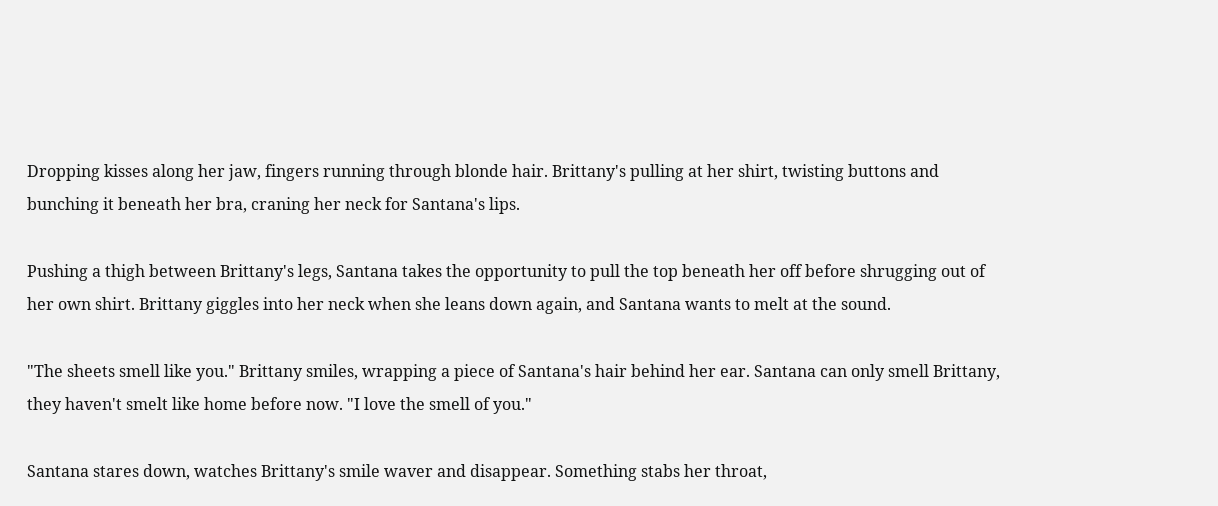Dropping kisses along her jaw, fingers running through blonde hair. Brittany's pulling at her shirt, twisting buttons and bunching it beneath her bra, craning her neck for Santana's lips.

Pushing a thigh between Brittany's legs, Santana takes the opportunity to pull the top beneath her off before shrugging out of her own shirt. Brittany giggles into her neck when she leans down again, and Santana wants to melt at the sound.

"The sheets smell like you." Brittany smiles, wrapping a piece of Santana's hair behind her ear. Santana can only smell Brittany, they haven't smelt like home before now. "I love the smell of you."

Santana stares down, watches Brittany's smile waver and disappear. Something stabs her throat,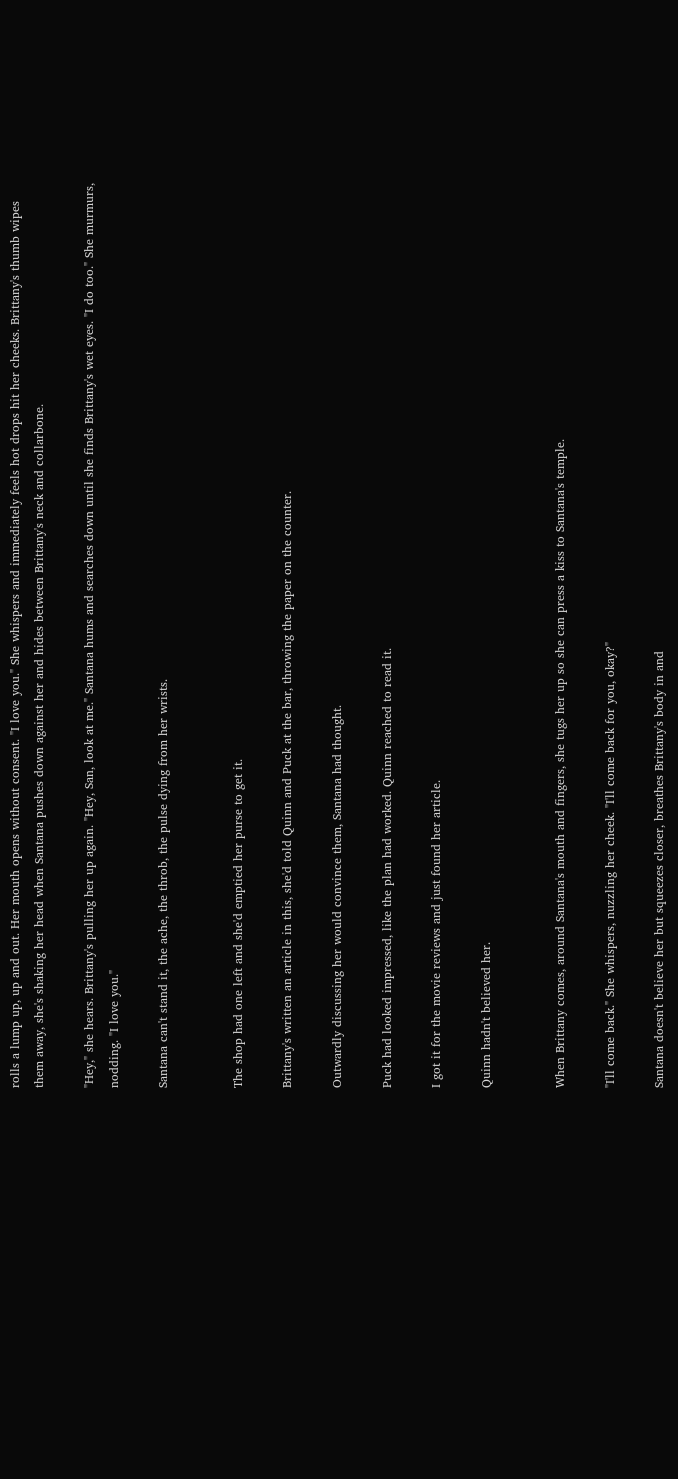rolls a lump up, up and out. Her mouth opens without consent. "I love you." She whispers and immediately feels hot drops hit her cheeks. Brittany's thumb wipes them away, she's shaking her head when Santana pushes down against her and hides between Brittany's neck and collarbone.

"Hey," she hears. Brittany's pulling her up again. "Hey, San, look at me." Santana hums and searches down until she finds Brittany's wet eyes. "I do too." She murmurs, nodding. "I love you."

Santana can't stand it, the ache, the throb, the pulse dying from her wrists.


The shop had one left and she'd emptied her purse to get it.

Brittany's written an article in this, she'd told Quinn and Puck at the bar, throwing the paper on the counter.

Outwardly discussing her would convince them, Santana had thought.

Puck had looked impressed, like the plan had worked. Quinn reached to read it.

I got it for the movie reviews and just found her article.

Quinn hadn't believed her.


When Brittany comes, around Santana's mouth and fingers, she tugs her up so she can press a kiss to Santana's temple.

"I'll come back." She whispers, nuzzling her cheek. "I'll come back for you, okay?"

Santana doesn't believe her but squeezes closer, breathes Brittany's body in and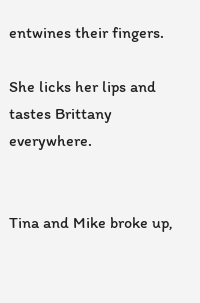entwines their fingers.

She licks her lips and tastes Brittany everywhere.


Tina and Mike broke up,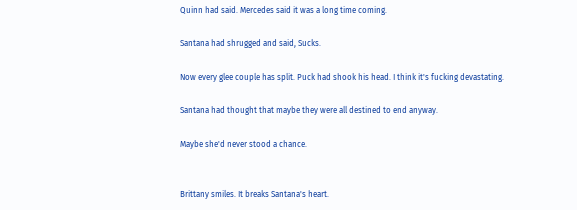Quinn had said. Mercedes said it was a long time coming.

Santana had shrugged and said, Sucks.

Now every glee couple has split. Puck had shook his head. I think it's fucking devastating.

Santana had thought that maybe they were all destined to end anyway.

Maybe she'd never stood a chance.


Brittany smiles. It breaks Santana's heart.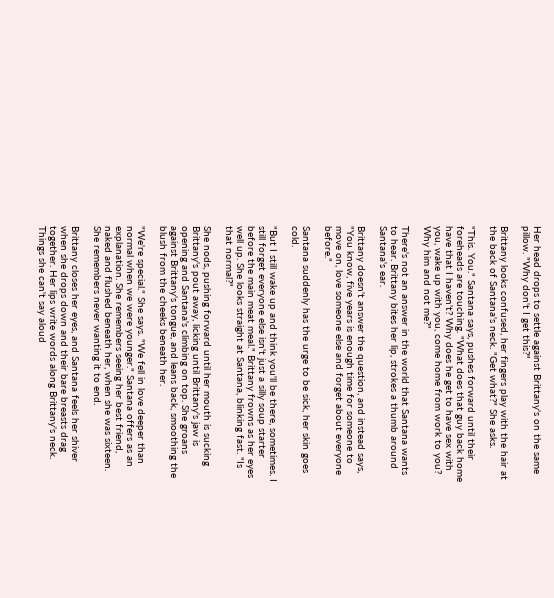Her head drops to settle against Brittany's on the same pillow. "Why don't I get this?"

Brittany looks confused, her fingers play with the hair at the back of Santana's neck. "Get what?" She asks.

"This. You." Santana says, pushes forward until their foreheads are touching. "What does that guy back home have that I haven't? Why does he get to have sex with you, wake up with you, come home from work to you? Why him and not me?"

There's not an answer in the world that Santana wants to hear. Brittany bites her lip, strokes a thumb around Santana's ear.

Brittany doesn't answer the question, and instead says, "You know, five years is enough time for someone to move on, love someone else and forget about everyone before."

Santana suddenly has the urge to be sick, her skin goes cold.

"But I still wake up and think you'll be there, sometimes. I still forget everyone else isn't just a silly soup starter before the main meat meal." Brittany frowns as her eyes well up. She looks straight at Santana, blinking fast. "Is that normal?"

She nods, pushing forward until her mouth is sucking Brittany's pout away, licking until Brittany's jaw is opening and Santana's climbing on top. She groans against Brittany's tongue, and leans back, smoothing the blush from the cheeks beneath her.

"We're special." She says. "We fell in love deeper than normal when we were younger." Santana offers as an explanation. She remembers seeing her best friend, naked and flushed beneath her, when she was sixteen. She remembers never wanting it to end.

Brittany closes her eyes, and Santana feels her shiver when she drops down and their bare breasts drag together. Her lips write words along Brittany's neck. Things she can't say aloud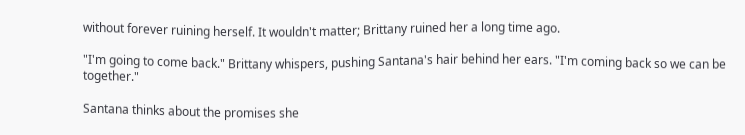without forever ruining herself. It wouldn't matter; Brittany ruined her a long time ago.

"I'm going to come back." Brittany whispers, pushing Santana's hair behind her ears. "I'm coming back so we can be together."

Santana thinks about the promises she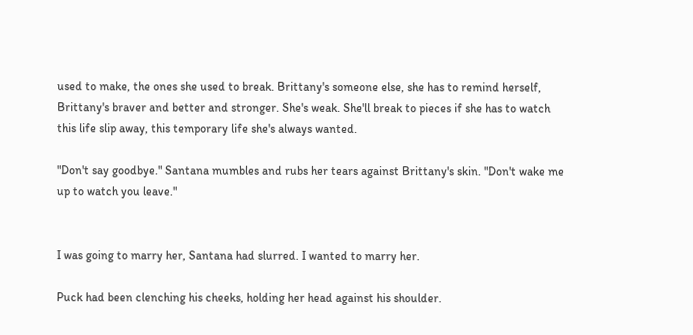used to make, the ones she used to break. Brittany's someone else, she has to remind herself, Brittany's braver and better and stronger. She's weak. She'll break to pieces if she has to watch this life slip away, this temporary life she's always wanted.

"Don't say goodbye." Santana mumbles and rubs her tears against Brittany's skin. "Don't wake me up to watch you leave."


I was going to marry her, Santana had slurred. I wanted to marry her.

Puck had been clenching his cheeks, holding her head against his shoulder.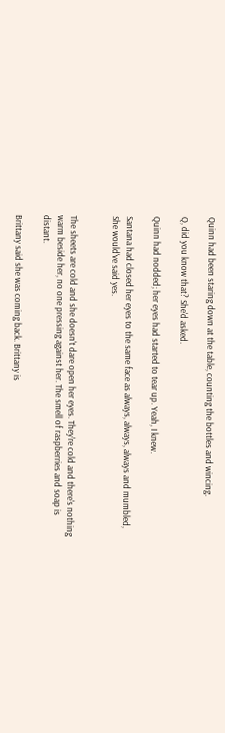Quinn had been staring down at the table, counting the bottles and wincing.

Q, did you know that? She'd asked.

Quinn had nodded; her eyes had started to tear up. Yeah, I knew.

Santana had closed her eyes to the same face as always, always, always and mumbled, She would've said yes.


The sheets are cold and she doesn't dare open her eyes. They're cold and there's nothing warm beside her, no one pressing against her. The smell of raspberries and soap is distant.

Brittany said she was coming back. Brittany is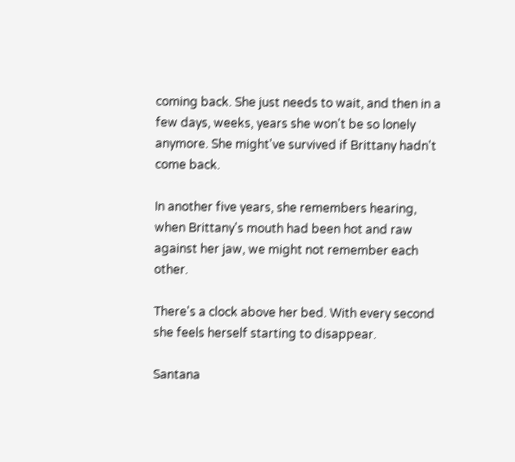coming back. She just needs to wait, and then in a few days, weeks, years she won't be so lonely anymore. She might've survived if Brittany hadn't come back.

In another five years, she remembers hearing, when Brittany's mouth had been hot and raw against her jaw, we might not remember each other.

There's a clock above her bed. With every second she feels herself starting to disappear.

Santana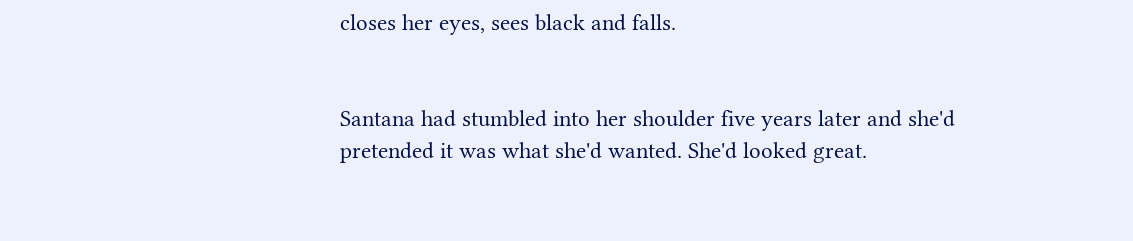closes her eyes, sees black and falls.


Santana had stumbled into her shoulder five years later and she'd pretended it was what she'd wanted. She'd looked great.